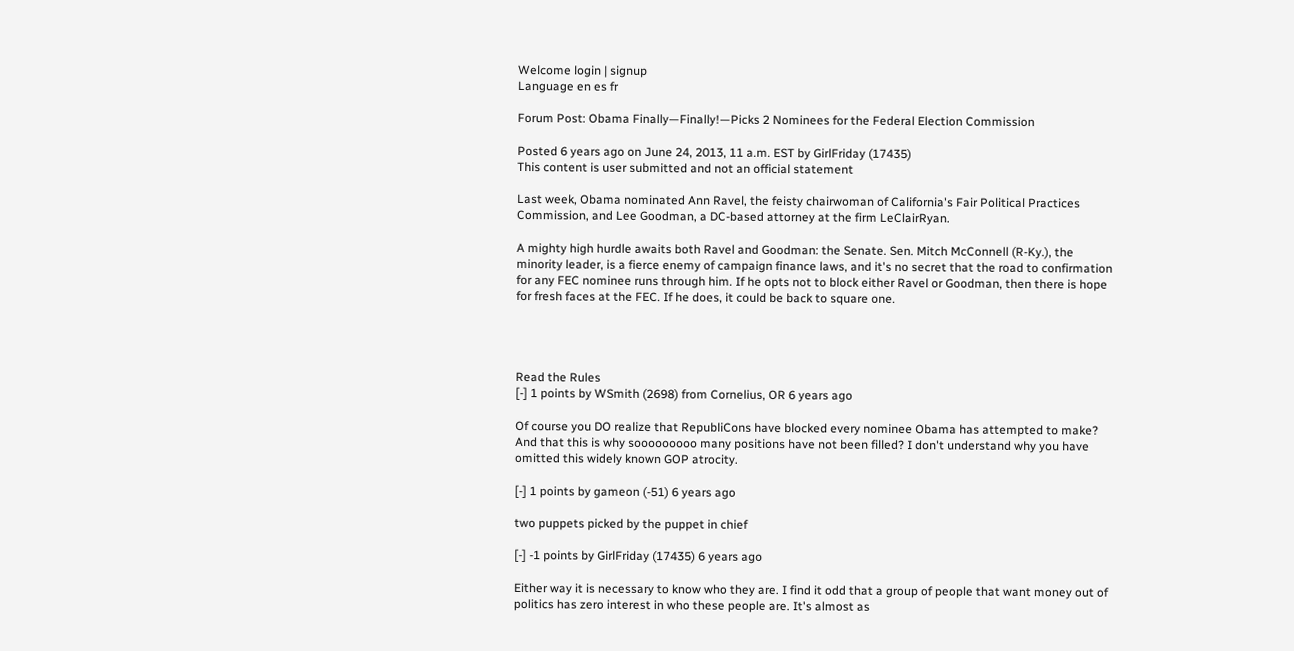Welcome login | signup
Language en es fr

Forum Post: Obama Finally—Finally!—Picks 2 Nominees for the Federal Election Commission

Posted 6 years ago on June 24, 2013, 11 a.m. EST by GirlFriday (17435)
This content is user submitted and not an official statement

Last week, Obama nominated Ann Ravel, the feisty chairwoman of California's Fair Political Practices Commission, and Lee Goodman, a DC-based attorney at the firm LeClairRyan.

A mighty high hurdle awaits both Ravel and Goodman: the Senate. Sen. Mitch McConnell (R-Ky.), the minority leader, is a fierce enemy of campaign finance laws, and it's no secret that the road to confirmation for any FEC nominee runs through him. If he opts not to block either Ravel or Goodman, then there is hope for fresh faces at the FEC. If he does, it could be back to square one.




Read the Rules
[-] 1 points by WSmith (2698) from Cornelius, OR 6 years ago

Of course you DO realize that RepubliCons have blocked every nominee Obama has attempted to make? And that this is why sooooooooo many positions have not been filled? I don't understand why you have omitted this widely known GOP atrocity.

[-] 1 points by gameon (-51) 6 years ago

two puppets picked by the puppet in chief

[-] -1 points by GirlFriday (17435) 6 years ago

Either way it is necessary to know who they are. I find it odd that a group of people that want money out of politics has zero interest in who these people are. It's almost as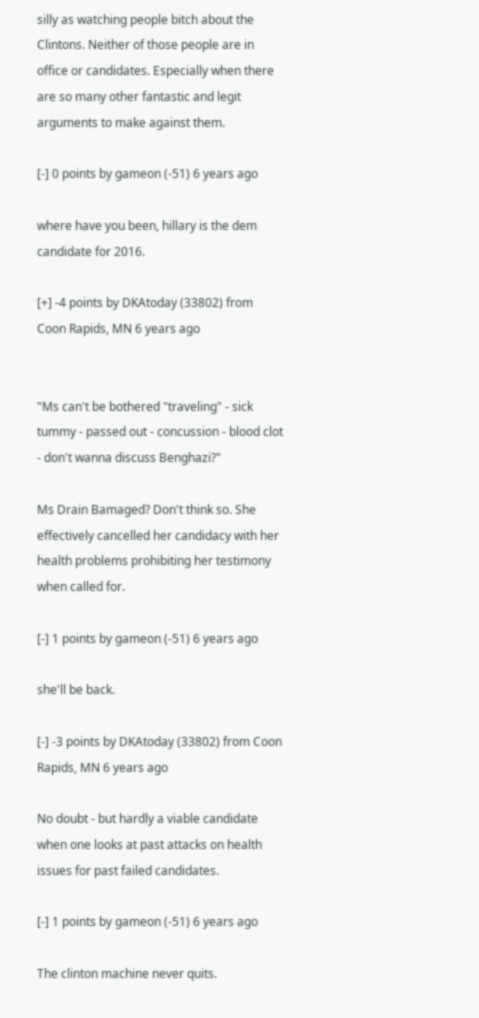silly as watching people bitch about the Clintons. Neither of those people are in office or candidates. Especially when there are so many other fantastic and legit arguments to make against them.

[-] 0 points by gameon (-51) 6 years ago

where have you been, hillary is the dem candidate for 2016.

[+] -4 points by DKAtoday (33802) from Coon Rapids, MN 6 years ago


"Ms can't be bothered "traveling" - sick tummy - passed out - concussion - blood clot - don't wanna discuss Benghazi?"

Ms Drain Bamaged? Don't think so. She effectively cancelled her candidacy with her health problems prohibiting her testimony when called for.

[-] 1 points by gameon (-51) 6 years ago

she'll be back.

[-] -3 points by DKAtoday (33802) from Coon Rapids, MN 6 years ago

No doubt - but hardly a viable candidate when one looks at past attacks on health issues for past failed candidates.

[-] 1 points by gameon (-51) 6 years ago

The clinton machine never quits.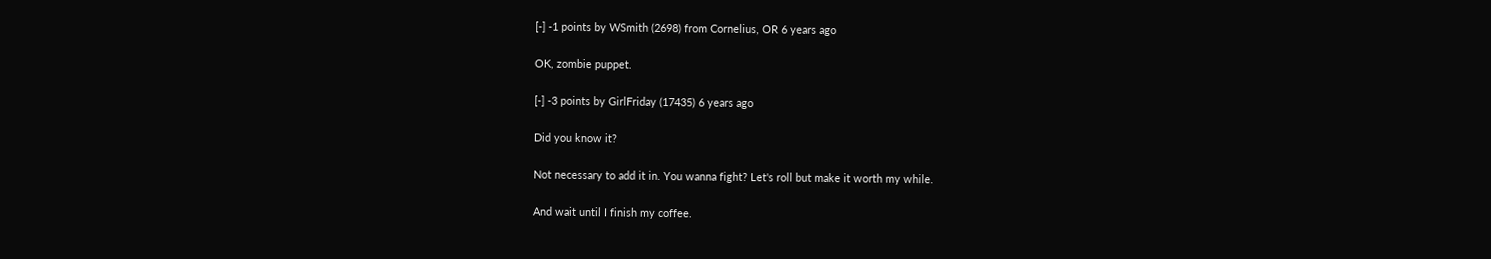[-] -1 points by WSmith (2698) from Cornelius, OR 6 years ago

OK, zombie puppet.

[-] -3 points by GirlFriday (17435) 6 years ago

Did you know it?

Not necessary to add it in. You wanna fight? Let's roll but make it worth my while.

And wait until I finish my coffee.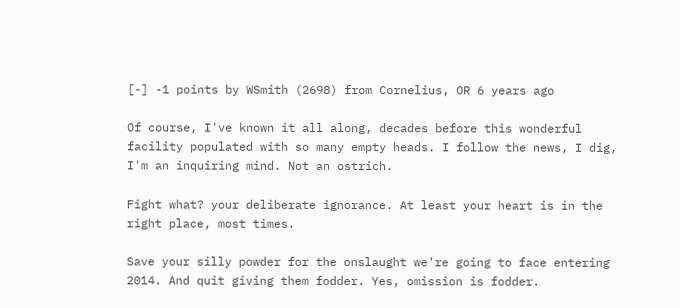[-] -1 points by WSmith (2698) from Cornelius, OR 6 years ago

Of course, I've known it all along, decades before this wonderful facility populated with so many empty heads. I follow the news, I dig, I'm an inquiring mind. Not an ostrich.

Fight what? your deliberate ignorance. At least your heart is in the right place, most times.

Save your silly powder for the onslaught we're going to face entering 2014. And quit giving them fodder. Yes, omission is fodder.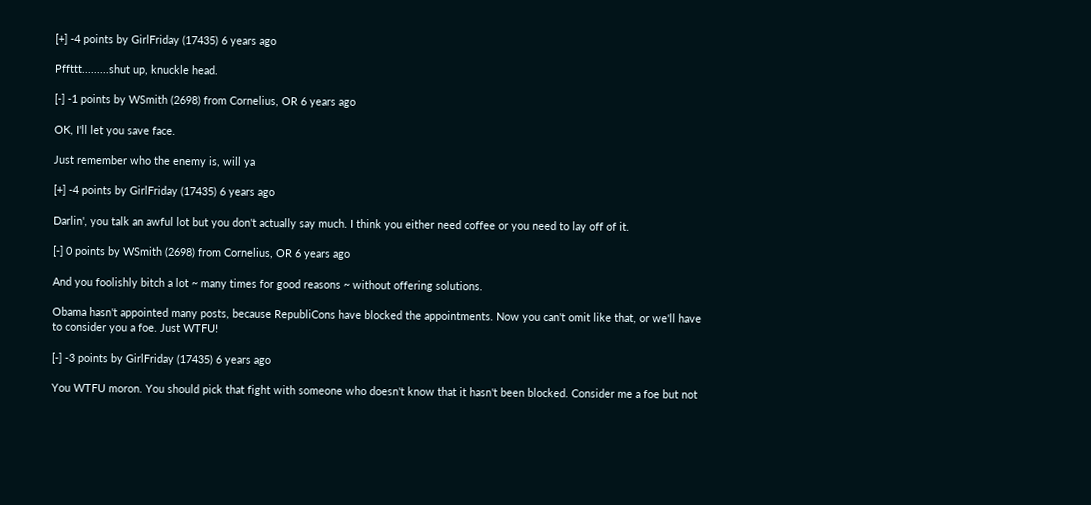[+] -4 points by GirlFriday (17435) 6 years ago

Pffttt.........shut up, knuckle head.

[-] -1 points by WSmith (2698) from Cornelius, OR 6 years ago

OK, I'll let you save face.

Just remember who the enemy is, will ya

[+] -4 points by GirlFriday (17435) 6 years ago

Darlin', you talk an awful lot but you don't actually say much. I think you either need coffee or you need to lay off of it.

[-] 0 points by WSmith (2698) from Cornelius, OR 6 years ago

And you foolishly bitch a lot ~ many times for good reasons ~ without offering solutions.

Obama hasn't appointed many posts, because RepubliCons have blocked the appointments. Now you can't omit like that, or we'll have to consider you a foe. Just WTFU!

[-] -3 points by GirlFriday (17435) 6 years ago

You WTFU moron. You should pick that fight with someone who doesn't know that it hasn't been blocked. Consider me a foe but not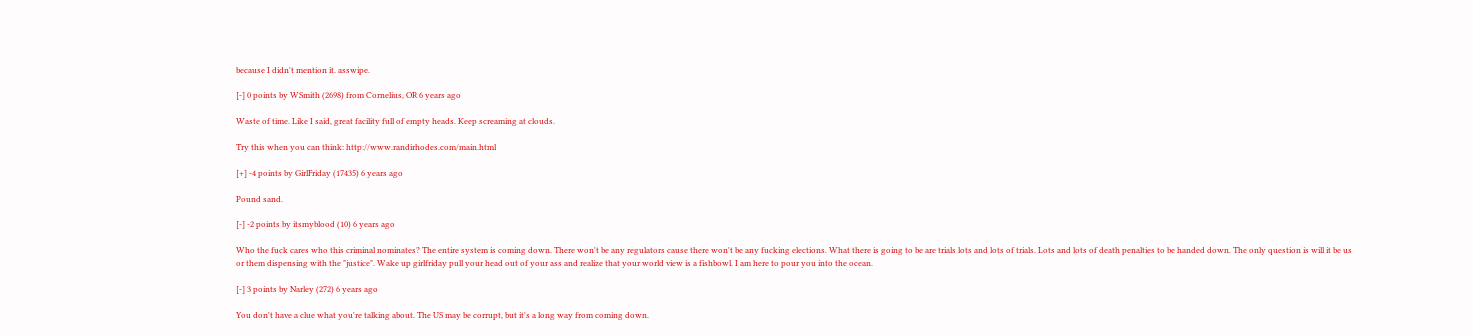because I didn't mention it. asswipe.

[-] 0 points by WSmith (2698) from Cornelius, OR 6 years ago

Waste of time. Like I said, great facility full of empty heads. Keep screaming at clouds.

Try this when you can think: http://www.randirhodes.com/main.html

[+] -4 points by GirlFriday (17435) 6 years ago

Pound sand.

[-] -2 points by itsmyblood (10) 6 years ago

Who the fuck cares who this criminal nominates? The entire system is coming down. There won't be any regulators cause there won't be any fucking elections. What there is going to be are trials lots and lots of trials. Lots and lots of death penalties to be handed down. The only question is will it be us or them dispensing with the "justice". Wake up girlfriday pull your head out of your ass and realize that your world view is a fishbowl. I am here to pour you into the ocean.

[-] 3 points by Narley (272) 6 years ago

You don't have a clue what you're talking about. The US may be corrupt, but it's a long way from coming down.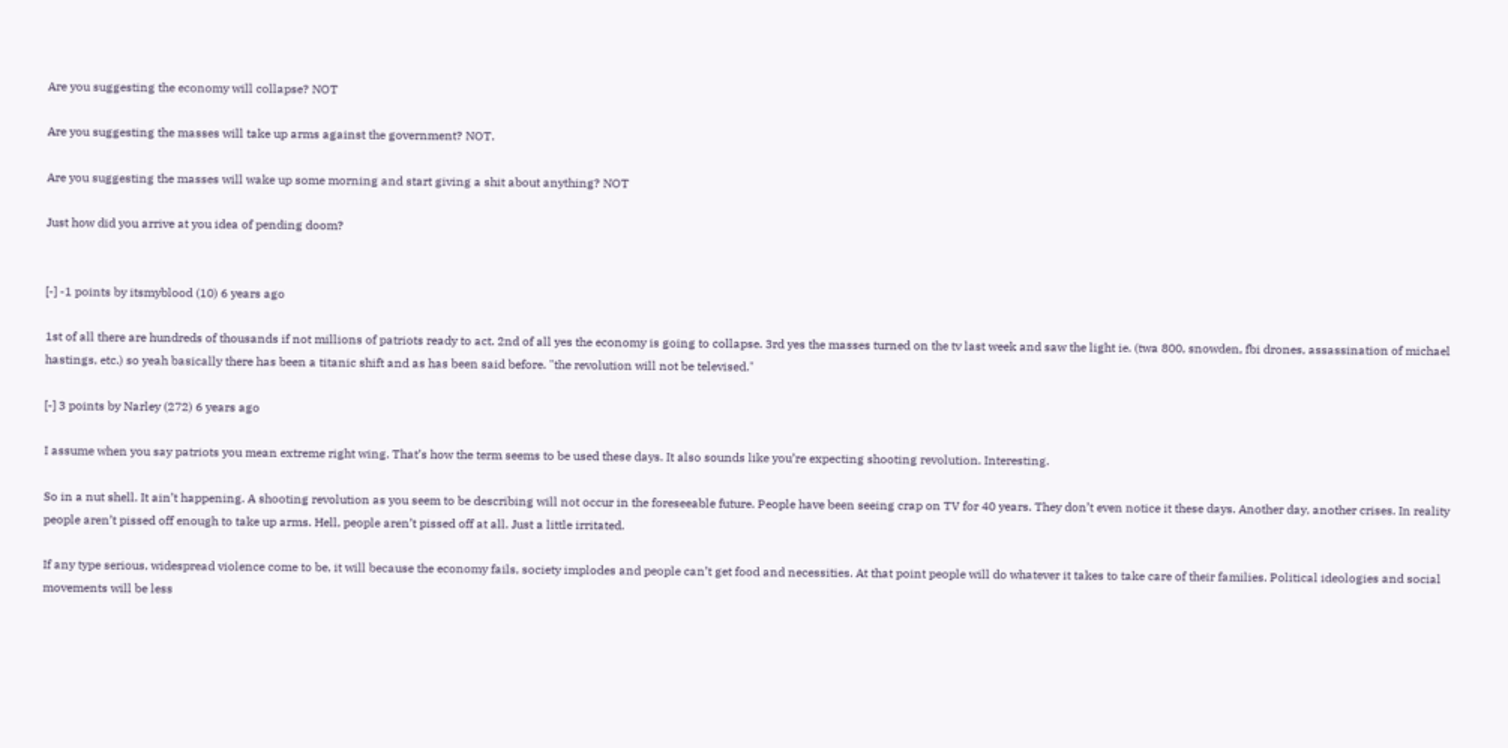Are you suggesting the economy will collapse? NOT

Are you suggesting the masses will take up arms against the government? NOT.

Are you suggesting the masses will wake up some morning and start giving a shit about anything? NOT

Just how did you arrive at you idea of pending doom?


[-] -1 points by itsmyblood (10) 6 years ago

1st of all there are hundreds of thousands if not millions of patriots ready to act. 2nd of all yes the economy is going to collapse. 3rd yes the masses turned on the tv last week and saw the light ie. (twa 800, snowden, fbi drones, assassination of michael hastings, etc.) so yeah basically there has been a titanic shift and as has been said before. "the revolution will not be televised."

[-] 3 points by Narley (272) 6 years ago

I assume when you say patriots you mean extreme right wing. That’s how the term seems to be used these days. It also sounds like you’re expecting shooting revolution. Interesting.

So in a nut shell. It ain’t happening. A shooting revolution as you seem to be describing will not occur in the foreseeable future. People have been seeing crap on TV for 40 years. They don’t even notice it these days. Another day, another crises. In reality people aren’t pissed off enough to take up arms. Hell, people aren’t pissed off at all. Just a little irritated.

If any type serious, widespread violence come to be, it will because the economy fails, society implodes and people can’t get food and necessities. At that point people will do whatever it takes to take care of their families. Political ideologies and social movements will be less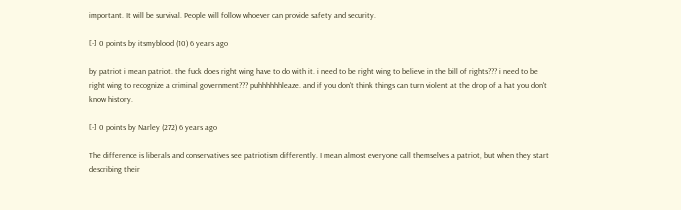important. It will be survival. People will follow whoever can provide safety and security.

[-] 0 points by itsmyblood (10) 6 years ago

by patriot i mean patriot. the fuck does right wing have to do with it. i need to be right wing to believe in the bill of rights??? i need to be right wing to recognize a criminal government??? puhhhhhhleaze. and if you don't think things can turn violent at the drop of a hat you don't know history.

[-] 0 points by Narley (272) 6 years ago

The difference is liberals and conservatives see patriotism differently. I mean almost everyone call themselves a patriot, but when they start describing their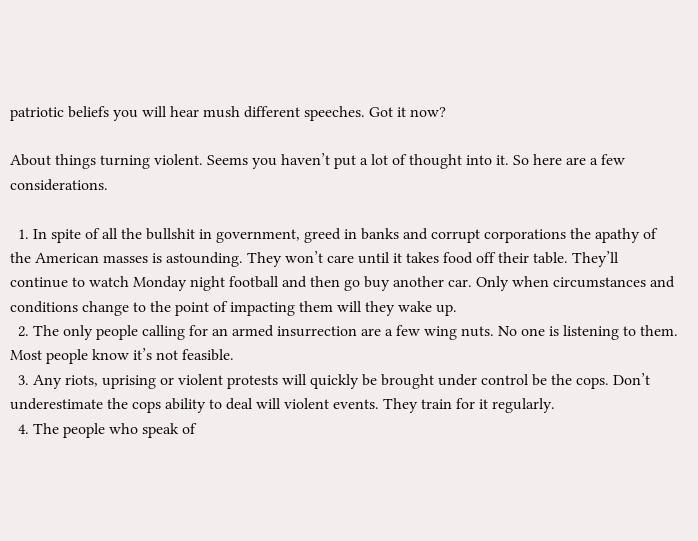patriotic beliefs you will hear mush different speeches. Got it now?

About things turning violent. Seems you haven’t put a lot of thought into it. So here are a few considerations.

  1. In spite of all the bullshit in government, greed in banks and corrupt corporations the apathy of the American masses is astounding. They won’t care until it takes food off their table. They’ll continue to watch Monday night football and then go buy another car. Only when circumstances and conditions change to the point of impacting them will they wake up.
  2. The only people calling for an armed insurrection are a few wing nuts. No one is listening to them. Most people know it’s not feasible.
  3. Any riots, uprising or violent protests will quickly be brought under control be the cops. Don’t underestimate the cops ability to deal will violent events. They train for it regularly.
  4. The people who speak of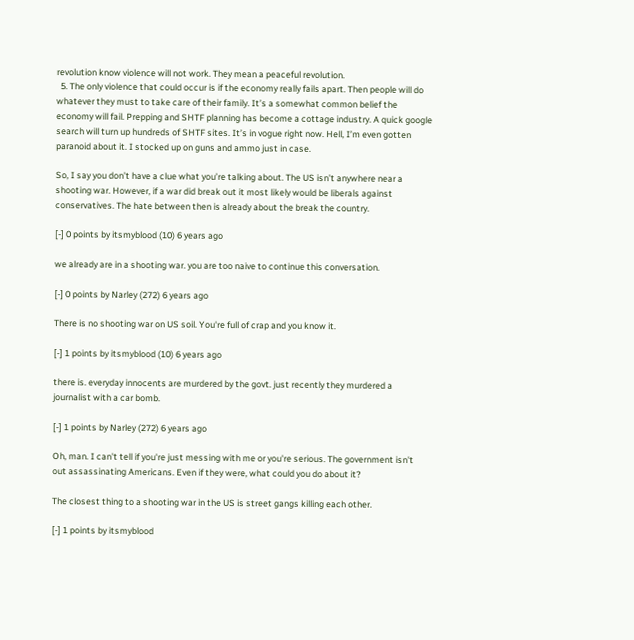revolution know violence will not work. They mean a peaceful revolution.
  5. The only violence that could occur is if the economy really fails apart. Then people will do whatever they must to take care of their family. It’s a somewhat common belief the economy will fail. Prepping and SHTF planning has become a cottage industry. A quick google search will turn up hundreds of SHTF sites. It’s in vogue right now. Hell, I’m even gotten paranoid about it. I stocked up on guns and ammo just in case.

So, I say you don’t have a clue what you’re talking about. The US isn’t anywhere near a shooting war. However, if a war did break out it most likely would be liberals against conservatives. The hate between then is already about the break the country.

[-] 0 points by itsmyblood (10) 6 years ago

we already are in a shooting war. you are too naive to continue this conversation.

[-] 0 points by Narley (272) 6 years ago

There is no shooting war on US soil. You're full of crap and you know it.

[-] 1 points by itsmyblood (10) 6 years ago

there is. everyday innocents are murdered by the govt. just recently they murdered a journalist with a car bomb.

[-] 1 points by Narley (272) 6 years ago

Oh, man. I can't tell if you're just messing with me or you're serious. The government isn't out assassinating Americans. Even if they were, what could you do about it?

The closest thing to a shooting war in the US is street gangs killing each other.

[-] 1 points by itsmyblood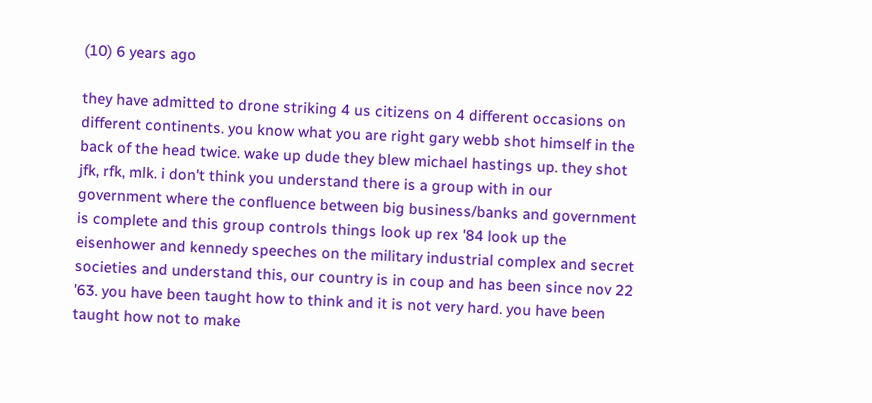(10) 6 years ago

they have admitted to drone striking 4 us citizens on 4 different occasions on different continents. you know what you are right gary webb shot himself in the back of the head twice. wake up dude they blew michael hastings up. they shot jfk, rfk, mlk. i don't think you understand there is a group with in our government where the confluence between big business/banks and government is complete and this group controls things look up rex '84 look up the eisenhower and kennedy speeches on the military industrial complex and secret societies and understand this, our country is in coup and has been since nov 22 '63. you have been taught how to think and it is not very hard. you have been taught how not to make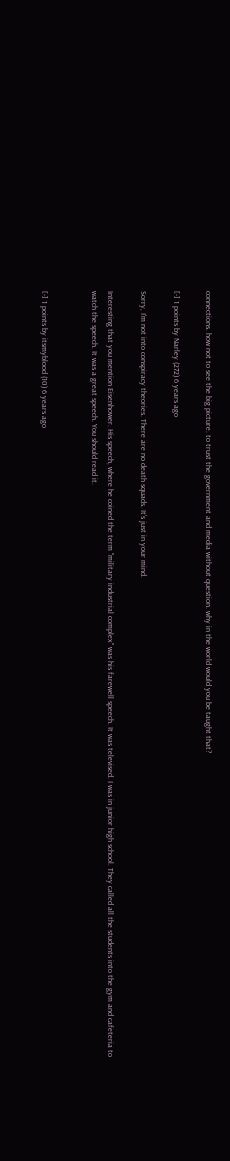connections. how not to see the big picture. to trust the government and media without question. why in the world would you be taught that?

[-] 1 points by Narley (272) 6 years ago

Sorry, I'm not into conspiracy theories. There are no death squads. It's just in your mind.

Interesting that you mention Eisenhower. His speech, where he coined the term "military industrial complex" was his farewell speech. It was televised. I was in junior high school. They called all the students into the gym and cafeteria to watch the speech. It was a great speech. You should read it.


[-] 1 points by itsmyblood (10) 6 years ago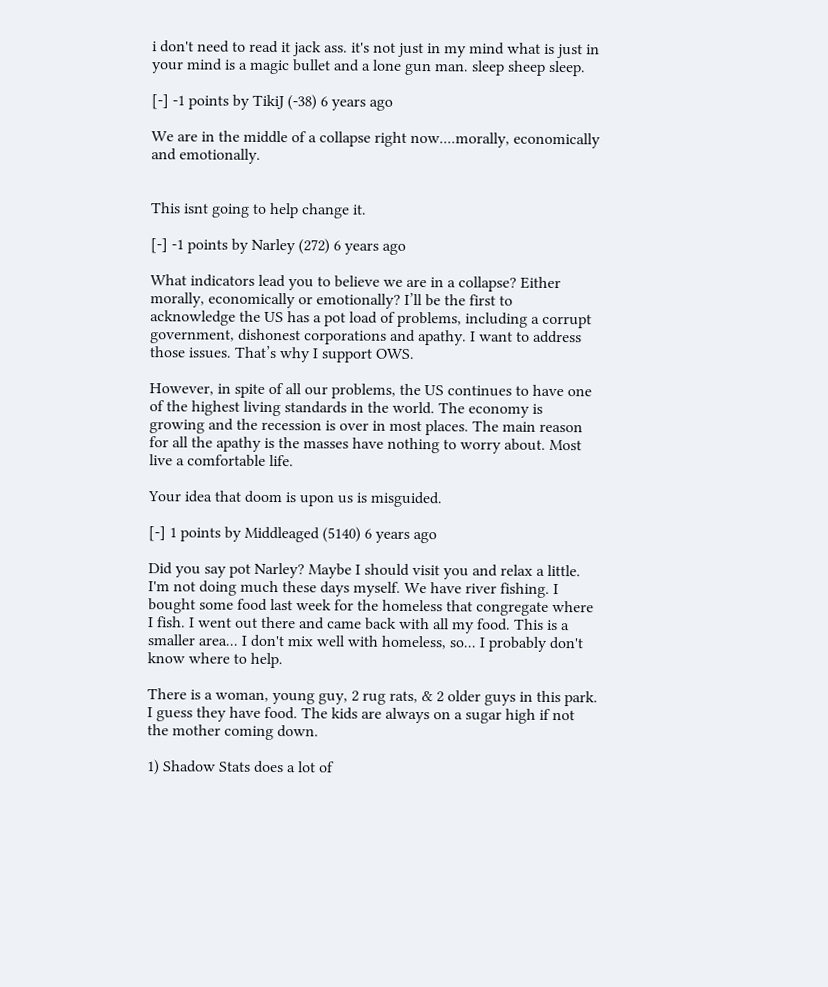i don't need to read it jack ass. it's not just in my mind what is just in your mind is a magic bullet and a lone gun man. sleep sheep sleep.

[-] -1 points by TikiJ (-38) 6 years ago

We are in the middle of a collapse right now....morally, economically and emotionally.


This isnt going to help change it.

[-] -1 points by Narley (272) 6 years ago

What indicators lead you to believe we are in a collapse? Either morally, economically or emotionally? I’ll be the first to acknowledge the US has a pot load of problems, including a corrupt government, dishonest corporations and apathy. I want to address those issues. That’s why I support OWS.

However, in spite of all our problems, the US continues to have one of the highest living standards in the world. The economy is growing and the recession is over in most places. The main reason for all the apathy is the masses have nothing to worry about. Most live a comfortable life.

Your idea that doom is upon us is misguided.

[-] 1 points by Middleaged (5140) 6 years ago

Did you say pot Narley? Maybe I should visit you and relax a little. I'm not doing much these days myself. We have river fishing. I bought some food last week for the homeless that congregate where I fish. I went out there and came back with all my food. This is a smaller area... I don't mix well with homeless, so... I probably don't know where to help.

There is a woman, young guy, 2 rug rats, & 2 older guys in this park. I guess they have food. The kids are always on a sugar high if not the mother coming down.

1) Shadow Stats does a lot of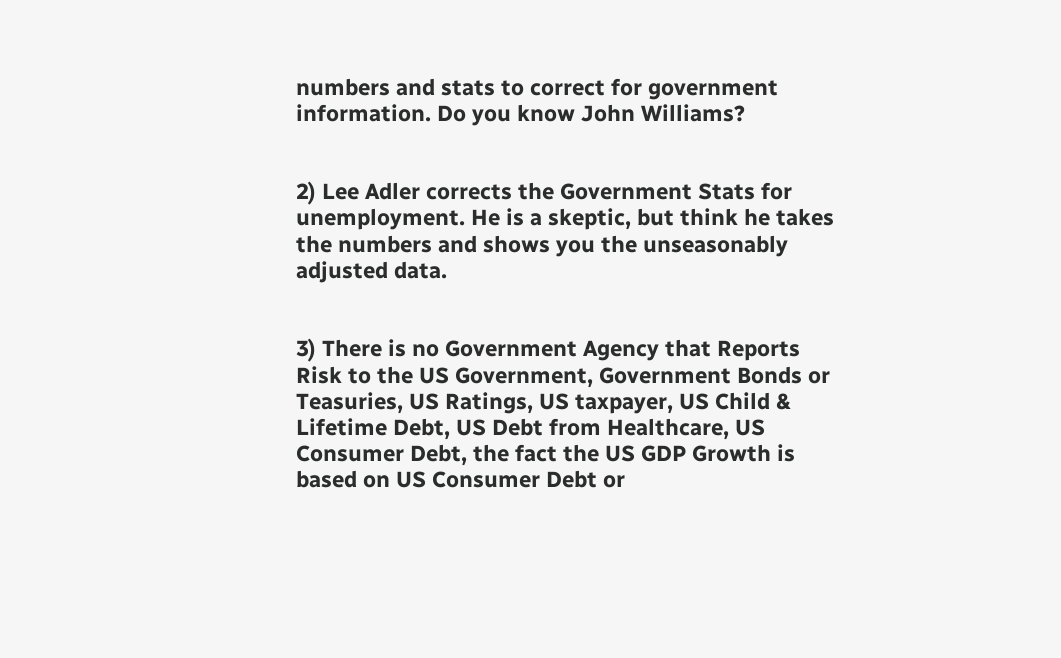numbers and stats to correct for government information. Do you know John Williams?


2) Lee Adler corrects the Government Stats for unemployment. He is a skeptic, but think he takes the numbers and shows you the unseasonably adjusted data.


3) There is no Government Agency that Reports Risk to the US Government, Government Bonds or Teasuries, US Ratings, US taxpayer, US Child & Lifetime Debt, US Debt from Healthcare, US Consumer Debt, the fact the US GDP Growth is based on US Consumer Debt or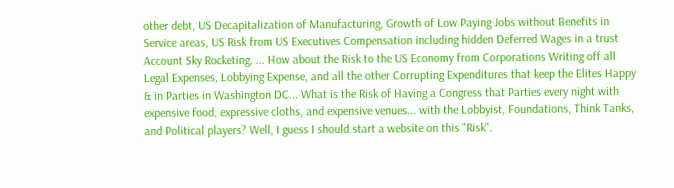other debt, US Decapitalization of Manufacturing, Growth of Low Paying Jobs without Benefits in Service areas, US Risk from US Executives Compensation including hidden Deferred Wages in a trust Account Sky Rocketing, ... How about the Risk to the US Economy from Corporations Writing off all Legal Expenses, Lobbying Expense, and all the other Corrupting Expenditures that keep the Elites Happy & in Parties in Washington DC... What is the Risk of Having a Congress that Parties every night with expensive food, expressive cloths, and expensive venues... with the Lobbyist, Foundations, Think Tanks, and Political players? Well, I guess I should start a website on this "Risk".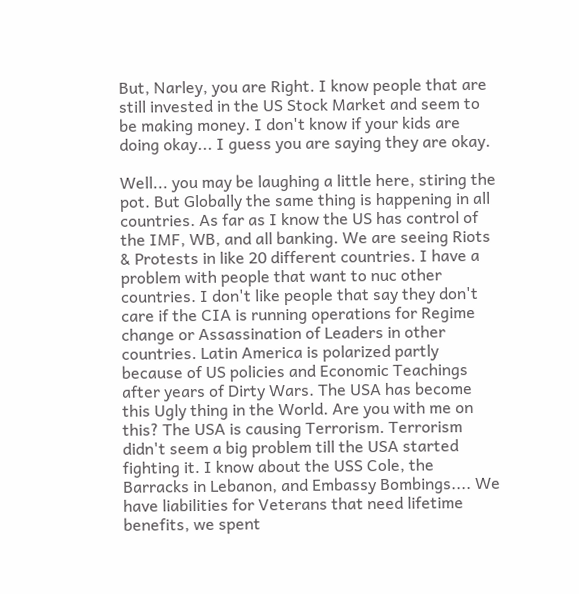But, Narley, you are Right. I know people that are still invested in the US Stock Market and seem to be making money. I don't know if your kids are doing okay... I guess you are saying they are okay.

Well... you may be laughing a little here, stiring the pot. But Globally the same thing is happening in all countries. As far as I know the US has control of the IMF, WB, and all banking. We are seeing Riots & Protests in like 20 different countries. I have a problem with people that want to nuc other countries. I don't like people that say they don't care if the CIA is running operations for Regime change or Assassination of Leaders in other countries. Latin America is polarized partly because of US policies and Economic Teachings after years of Dirty Wars. The USA has become this Ugly thing in the World. Are you with me on this? The USA is causing Terrorism. Terrorism didn't seem a big problem till the USA started fighting it. I know about the USS Cole, the Barracks in Lebanon, and Embassy Bombings.... We have liabilities for Veterans that need lifetime benefits, we spent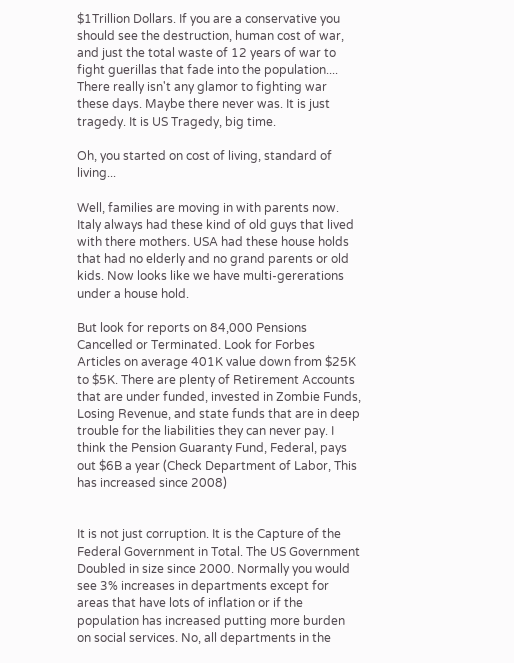$1Trillion Dollars. If you are a conservative you should see the destruction, human cost of war, and just the total waste of 12 years of war to fight guerillas that fade into the population.... There really isn't any glamor to fighting war these days. Maybe there never was. It is just tragedy. It is US Tragedy, big time.

Oh, you started on cost of living, standard of living...

Well, families are moving in with parents now. Italy always had these kind of old guys that lived with there mothers. USA had these house holds that had no elderly and no grand parents or old kids. Now looks like we have multi-gererations under a house hold.

But look for reports on 84,000 Pensions Cancelled or Terminated. Look for Forbes Articles on average 401K value down from $25K to $5K. There are plenty of Retirement Accounts that are under funded, invested in Zombie Funds, Losing Revenue, and state funds that are in deep trouble for the liabilities they can never pay. I think the Pension Guaranty Fund, Federal, pays out $6B a year (Check Department of Labor, This has increased since 2008)


It is not just corruption. It is the Capture of the Federal Government in Total. The US Government Doubled in size since 2000. Normally you would see 3% increases in departments except for areas that have lots of inflation or if the population has increased putting more burden on social services. No, all departments in the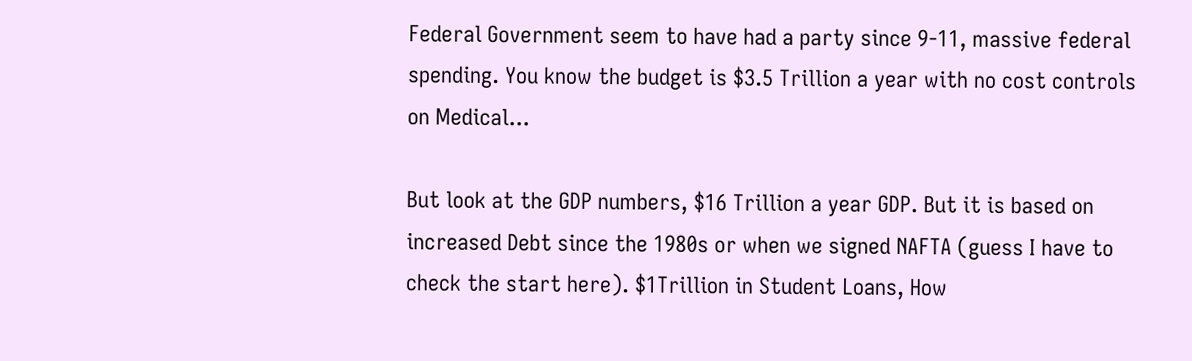Federal Government seem to have had a party since 9-11, massive federal spending. You know the budget is $3.5 Trillion a year with no cost controls on Medical...

But look at the GDP numbers, $16 Trillion a year GDP. But it is based on increased Debt since the 1980s or when we signed NAFTA (guess I have to check the start here). $1Trillion in Student Loans, How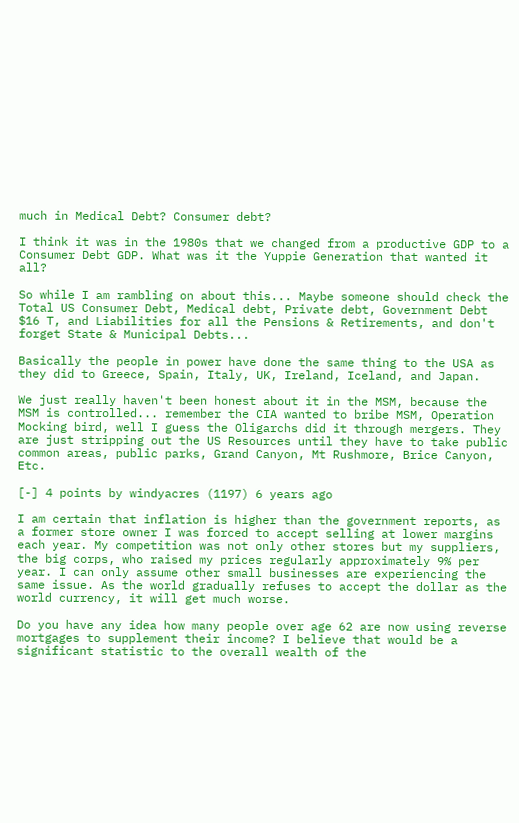much in Medical Debt? Consumer debt?

I think it was in the 1980s that we changed from a productive GDP to a Consumer Debt GDP. What was it the Yuppie Generation that wanted it all?

So while I am rambling on about this... Maybe someone should check the Total US Consumer Debt, Medical debt, Private debt, Government Debt $16 T, and Liabilities for all the Pensions & Retirements, and don't forget State & Municipal Debts...

Basically the people in power have done the same thing to the USA as they did to Greece, Spain, Italy, UK, Ireland, Iceland, and Japan.

We just really haven't been honest about it in the MSM, because the MSM is controlled... remember the CIA wanted to bribe MSM, Operation Mocking bird, well I guess the Oligarchs did it through mergers. They are just stripping out the US Resources until they have to take public common areas, public parks, Grand Canyon, Mt Rushmore, Brice Canyon, Etc.

[-] 4 points by windyacres (1197) 6 years ago

I am certain that inflation is higher than the government reports, as a former store owner I was forced to accept selling at lower margins each year. My competition was not only other stores but my suppliers, the big corps, who raised my prices regularly approximately 9% per year. I can only assume other small businesses are experiencing the same issue. As the world gradually refuses to accept the dollar as the world currency, it will get much worse.

Do you have any idea how many people over age 62 are now using reverse mortgages to supplement their income? I believe that would be a significant statistic to the overall wealth of the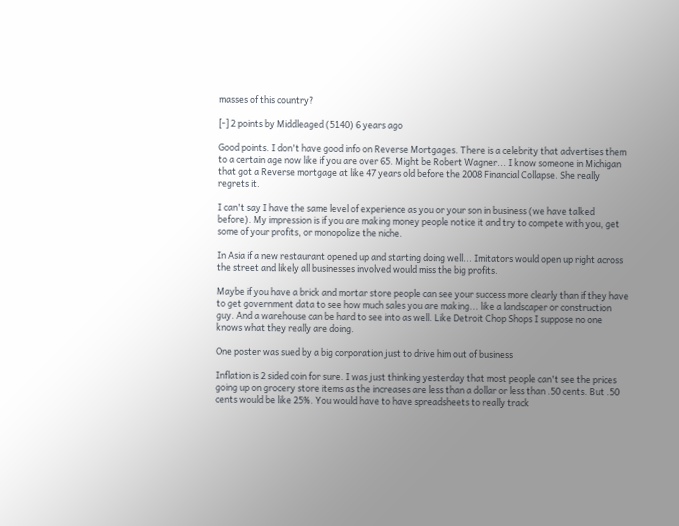masses of this country?

[-] 2 points by Middleaged (5140) 6 years ago

Good points. I don't have good info on Reverse Mortgages. There is a celebrity that advertises them to a certain age now like if you are over 65. Might be Robert Wagner... I know someone in Michigan that got a Reverse mortgage at like 47 years old before the 2008 Financial Collapse. She really regrets it.

I can't say I have the same level of experience as you or your son in business (we have talked before). My impression is if you are making money people notice it and try to compete with you, get some of your profits, or monopolize the niche.

In Asia if a new restaurant opened up and starting doing well... Imitators would open up right across the street and likely all businesses involved would miss the big profits.

Maybe if you have a brick and mortar store people can see your success more clearly than if they have to get government data to see how much sales you are making... like a landscaper or construction guy. And a warehouse can be hard to see into as well. Like Detroit Chop Shops I suppose no one knows what they really are doing.

One poster was sued by a big corporation just to drive him out of business

Inflation is 2 sided coin for sure. I was just thinking yesterday that most people can't see the prices going up on grocery store items as the increases are less than a dollar or less than .50 cents. But .50 cents would be like 25%. You would have to have spreadsheets to really track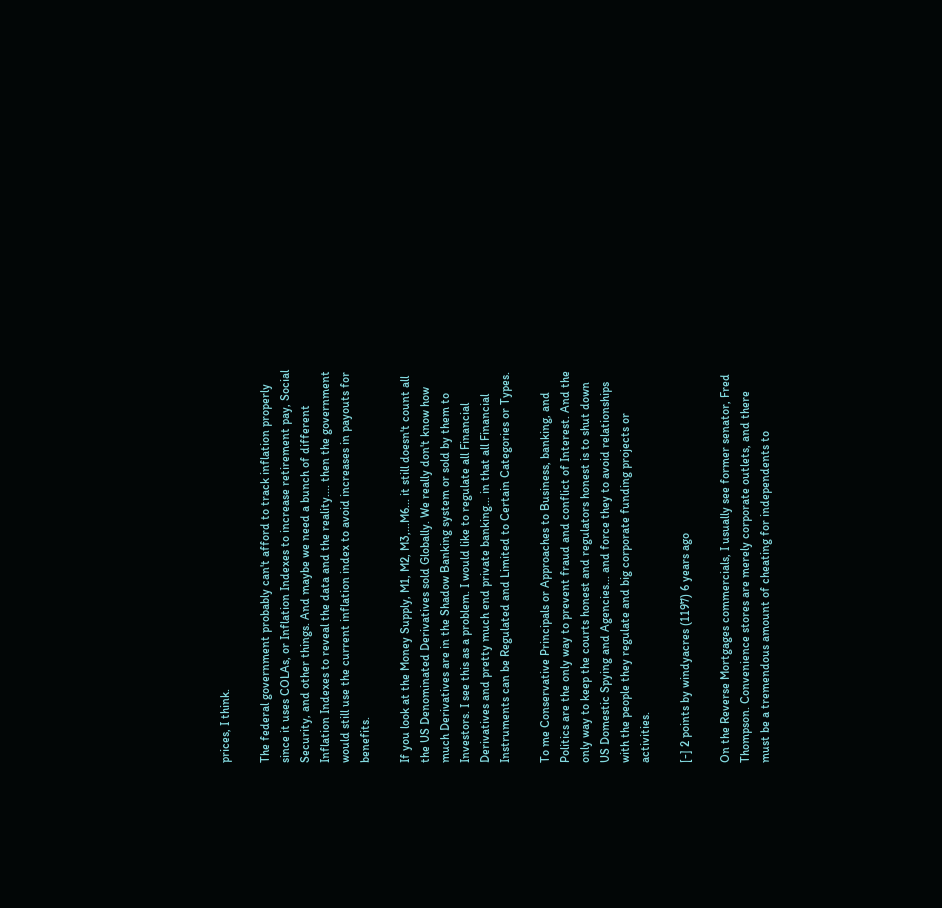prices, I think.

The federal government probably can't afford to track inflation properly since it uses COLAs, or Inflation Indexes to increase retirement pay, Social Security, and other things. And maybe we need a bunch of different Inflation Indexes to reveal the data and the reality.... then the government would still use the current inflation index to avoid increases in payouts for benefits.

If you look at the Money Supply, M1, M2, M3,...M6... it still doesn't count all the US Denominated Derivatives sold Globally. We really don't know how much Derivatives are in the Shadow Banking system or sold by them to Investors. I see this as a problem. I would like to regulate all Financial Derivatives and pretty much end private banking... in that all Financial Instruments can be Regulated and Limited to Certain Categories or Types.

To me Conservative Principals or Approaches to Business, banking, and Politics are the only way to prevent fraud and conflict of Interest. And the only way to keep the courts honest and regulators honest is to shut down US Domestic Spying and Agencies... and force they to avoid relationships with the people they regulate and big corporate funding projects or activities.

[-] 2 points by windyacres (1197) 6 years ago

On the Reverse Mortgages commercials, I usually see former senator, Fred Thompson. Convenience stores are merely corporate outlets, and there must be a tremendous amount of cheating for independents to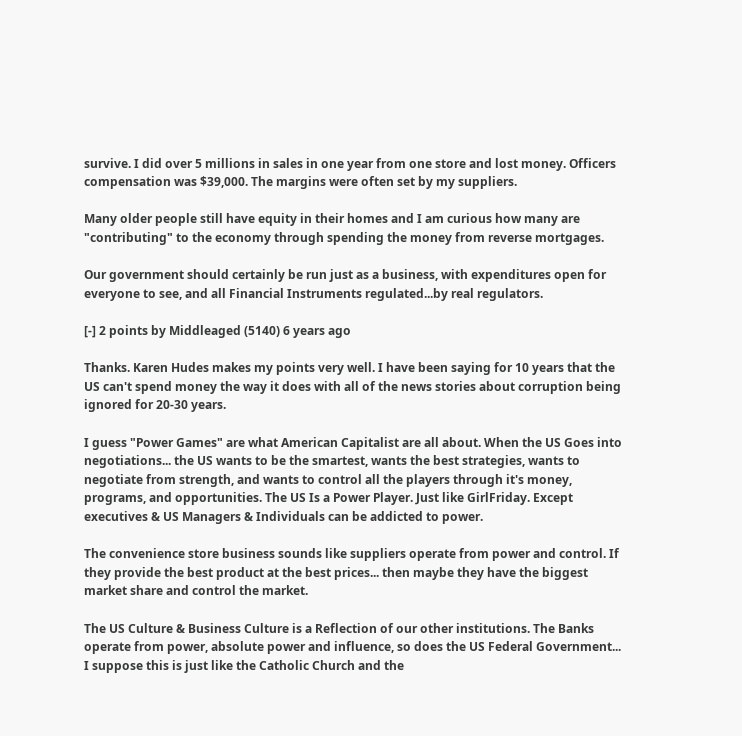survive. I did over 5 millions in sales in one year from one store and lost money. Officers compensation was $39,000. The margins were often set by my suppliers.

Many older people still have equity in their homes and I am curious how many are "contributing" to the economy through spending the money from reverse mortgages.

Our government should certainly be run just as a business, with expenditures open for everyone to see, and all Financial Instruments regulated...by real regulators.

[-] 2 points by Middleaged (5140) 6 years ago

Thanks. Karen Hudes makes my points very well. I have been saying for 10 years that the US can't spend money the way it does with all of the news stories about corruption being ignored for 20-30 years.

I guess "Power Games" are what American Capitalist are all about. When the US Goes into negotiations... the US wants to be the smartest, wants the best strategies, wants to negotiate from strength, and wants to control all the players through it's money, programs, and opportunities. The US Is a Power Player. Just like GirlFriday. Except executives & US Managers & Individuals can be addicted to power.

The convenience store business sounds like suppliers operate from power and control. If they provide the best product at the best prices... then maybe they have the biggest market share and control the market.

The US Culture & Business Culture is a Reflection of our other institutions. The Banks operate from power, absolute power and influence, so does the US Federal Government... I suppose this is just like the Catholic Church and the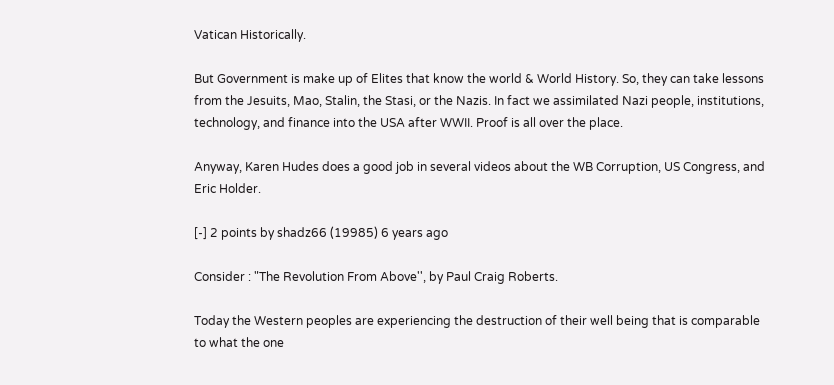Vatican Historically.

But Government is make up of Elites that know the world & World History. So, they can take lessons from the Jesuits, Mao, Stalin, the Stasi, or the Nazis. In fact we assimilated Nazi people, institutions, technology, and finance into the USA after WWII. Proof is all over the place.

Anyway, Karen Hudes does a good job in several videos about the WB Corruption, US Congress, and Eric Holder.

[-] 2 points by shadz66 (19985) 6 years ago

Consider : "The Revolution From Above'', by Paul Craig Roberts.

Today the Western peoples are experiencing the destruction of their well being that is comparable to what the one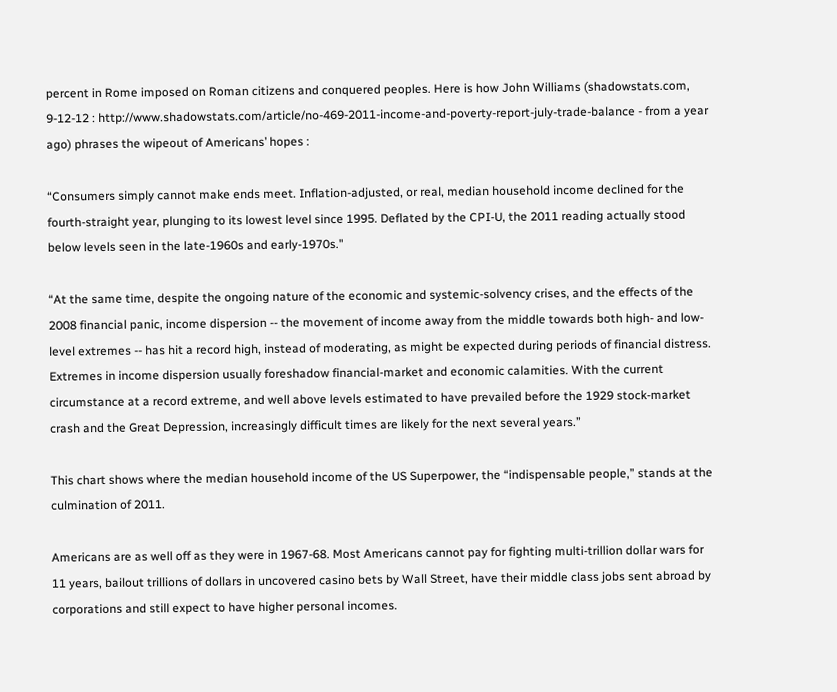percent in Rome imposed on Roman citizens and conquered peoples. Here is how John Williams (shadowstats.com, 9-12-12 : http://www.shadowstats.com/article/no-469-2011-income-and-poverty-report-july-trade-balance - from a year ago) phrases the wipeout of Americans’ hopes :

“Consumers simply cannot make ends meet. Inflation-adjusted, or real, median household income declined for the fourth-straight year, plunging to its lowest level since 1995. Deflated by the CPI-U, the 2011 reading actually stood below levels seen in the late-1960s and early-1970s."

“At the same time, despite the ongoing nature of the economic and systemic-solvency crises, and the effects of the 2008 financial panic, income dispersion -- the movement of income away from the middle towards both high- and low-level extremes -- has hit a record high, instead of moderating, as might be expected during periods of financial distress. Extremes in income dispersion usually foreshadow financial-market and economic calamities. With the current circumstance at a record extreme, and well above levels estimated to have prevailed before the 1929 stock-market crash and the Great Depression, increasingly difficult times are likely for the next several years.”

This chart shows where the median household income of the US Superpower, the “indispensable people,” stands at the culmination of 2011.

Americans are as well off as they were in 1967-68. Most Americans cannot pay for fighting multi-trillion dollar wars for 11 years, bailout trillions of dollars in uncovered casino bets by Wall Street, have their middle class jobs sent abroad by corporations and still expect to have higher personal incomes.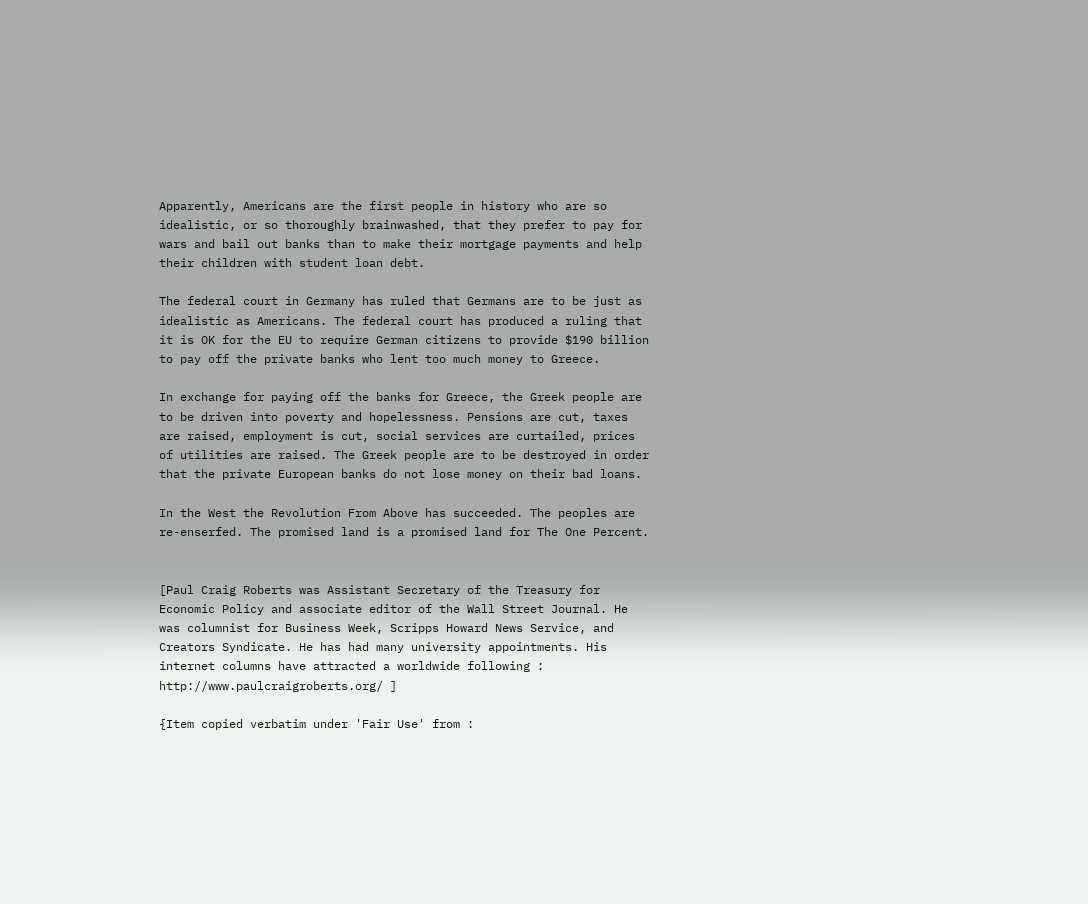Apparently, Americans are the first people in history who are so idealistic, or so thoroughly brainwashed, that they prefer to pay for wars and bail out banks than to make their mortgage payments and help their children with student loan debt.

The federal court in Germany has ruled that Germans are to be just as idealistic as Americans. The federal court has produced a ruling that it is OK for the EU to require German citizens to provide $190 billion to pay off the private banks who lent too much money to Greece.

In exchange for paying off the banks for Greece, the Greek people are to be driven into poverty and hopelessness. Pensions are cut, taxes are raised, employment is cut, social services are curtailed, prices of utilities are raised. The Greek people are to be destroyed in order that the private European banks do not lose money on their bad loans.

In the West the Revolution From Above has succeeded. The peoples are re-enserfed. The promised land is a promised land for The One Percent.


[Paul Craig Roberts was Assistant Secretary of the Treasury for Economic Policy and associate editor of the Wall Street Journal. He was columnist for Business Week, Scripps Howard News Service, and Creators Syndicate. He has had many university appointments. His internet columns have attracted a worldwide following : http://www.paulcraigroberts.org/ ]

{Item copied verbatim under 'Fair Use' from :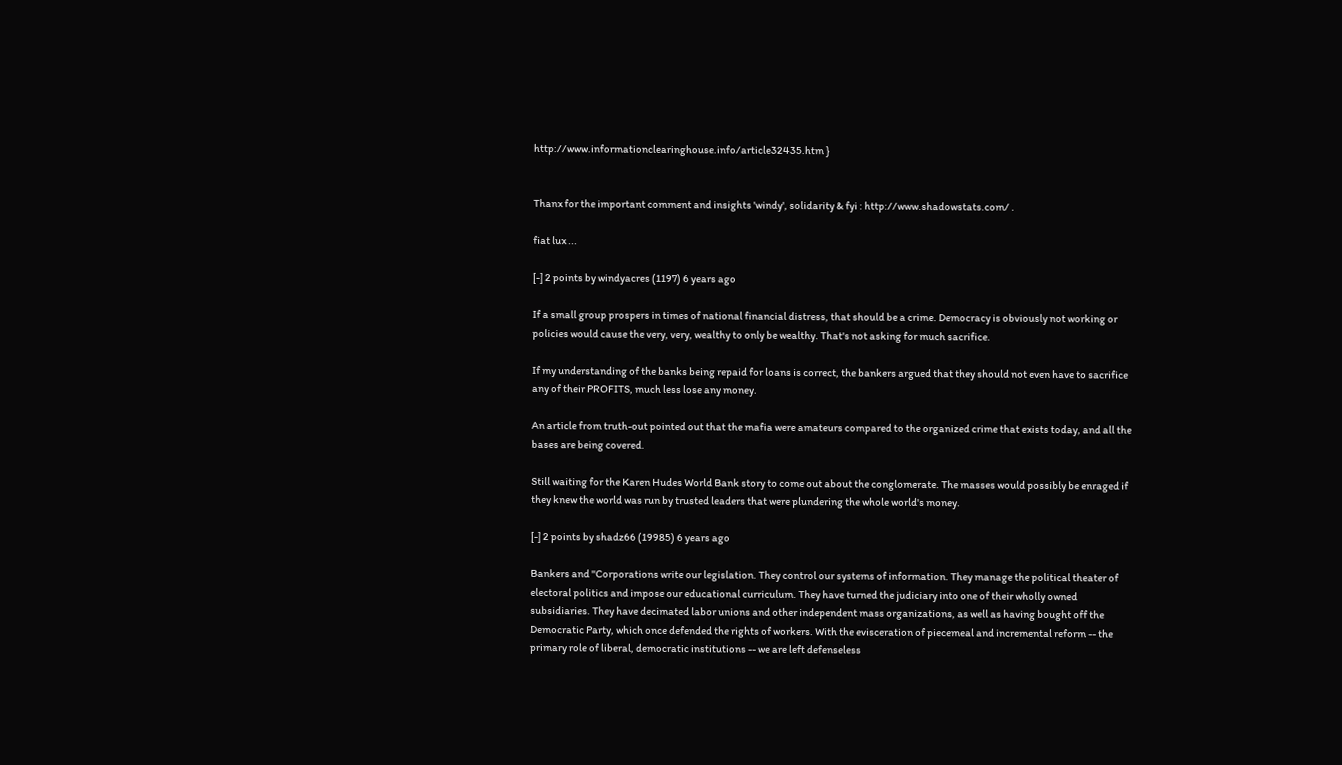http://www.informationclearinghouse.info/article32435.htm }


Thanx for the important comment and insights 'windy', solidarity & fyi : http://www.shadowstats.com/ .

fiat lux ...

[-] 2 points by windyacres (1197) 6 years ago

If a small group prospers in times of national financial distress, that should be a crime. Democracy is obviously not working or policies would cause the very, very, wealthy to only be wealthy. That's not asking for much sacrifice.

If my understanding of the banks being repaid for loans is correct, the bankers argued that they should not even have to sacrifice any of their PROFITS, much less lose any money.

An article from truth-out pointed out that the mafia were amateurs compared to the organized crime that exists today, and all the bases are being covered.

Still waiting for the Karen Hudes World Bank story to come out about the conglomerate. The masses would possibly be enraged if they knew the world was run by trusted leaders that were plundering the whole world's money.

[-] 2 points by shadz66 (19985) 6 years ago

Bankers and ''Corporations write our legislation. They control our systems of information. They manage the political theater of electoral politics and impose our educational curriculum. They have turned the judiciary into one of their wholly owned subsidiaries. They have decimated labor unions and other independent mass organizations, as well as having bought off the Democratic Party, which once defended the rights of workers. With the evisceration of piecemeal and incremental reform -- the primary role of liberal, democratic institutions -- we are left defenseless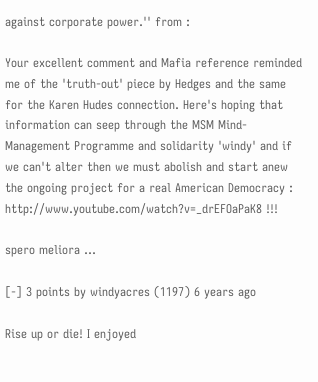against corporate power.'' from :

Your excellent comment and Mafia reference reminded me of the 'truth-out' piece by Hedges and the same for the Karen Hudes connection. Here's hoping that information can seep through the MSM Mind-Management Programme and solidarity 'windy' and if we can't alter then we must abolish and start anew the ongoing project for a real American Democracy : http://www.youtube.com/watch?v=_drEFOaPaK8 !!!

spero meliora ...

[-] 3 points by windyacres (1197) 6 years ago

Rise up or die! I enjoyed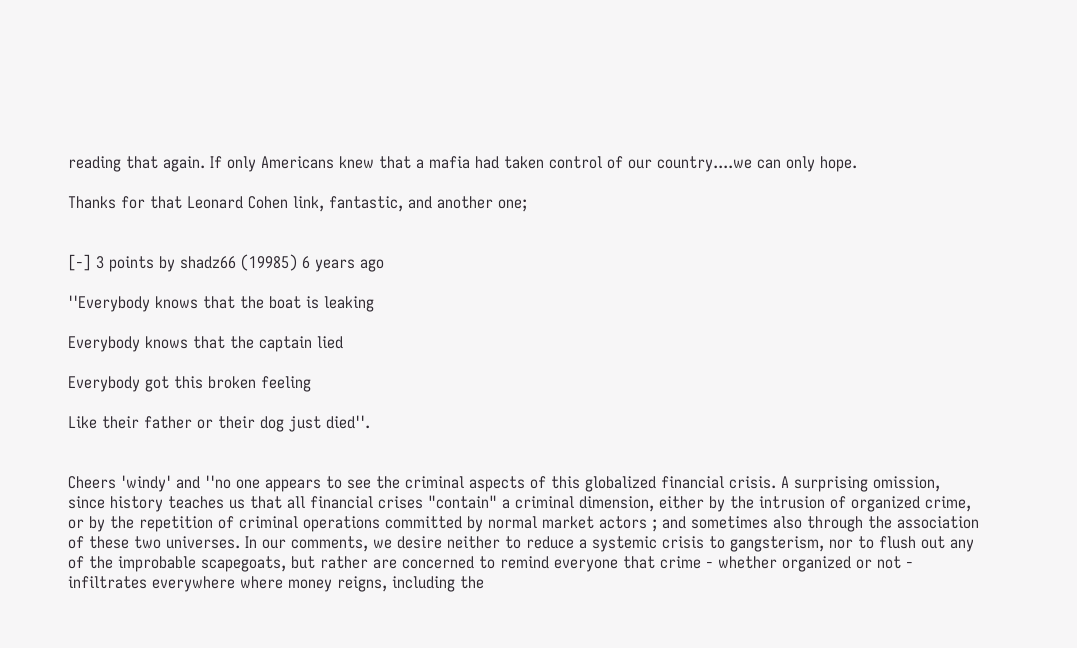reading that again. If only Americans knew that a mafia had taken control of our country....we can only hope.

Thanks for that Leonard Cohen link, fantastic, and another one;


[-] 3 points by shadz66 (19985) 6 years ago

''Everybody knows that the boat is leaking

Everybody knows that the captain lied

Everybody got this broken feeling

Like their father or their dog just died''.


Cheers 'windy' and ''no one appears to see the criminal aspects of this globalized financial crisis. A surprising omission, since history teaches us that all financial crises "contain" a criminal dimension, either by the intrusion of organized crime, or by the repetition of criminal operations committed by normal market actors ; and sometimes also through the association of these two universes. In our comments, we desire neither to reduce a systemic crisis to gangsterism, nor to flush out any of the improbable scapegoats, but rather are concerned to remind everyone that crime - whether organized or not - infiltrates everywhere where money reigns, including the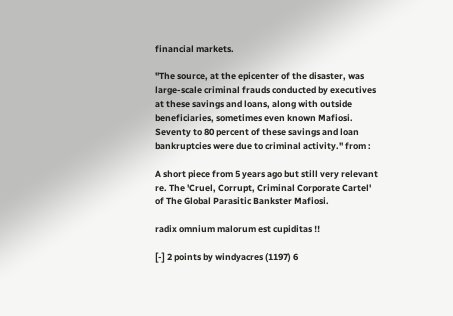financial markets.

''The source, at the epicenter of the disaster, was large-scale criminal frauds conducted by executives at these savings and loans, along with outside beneficiaries, sometimes even known Mafiosi. Seventy to 80 percent of these savings and loan bankruptcies were due to criminal activity.'' from :

A short piece from 5 years ago but still very relevant re. The 'Cruel, Corrupt, Criminal Corporate Cartel' of The Global Parasitic Bankster Mafiosi.

radix omnium malorum est cupiditas !!

[-] 2 points by windyacres (1197) 6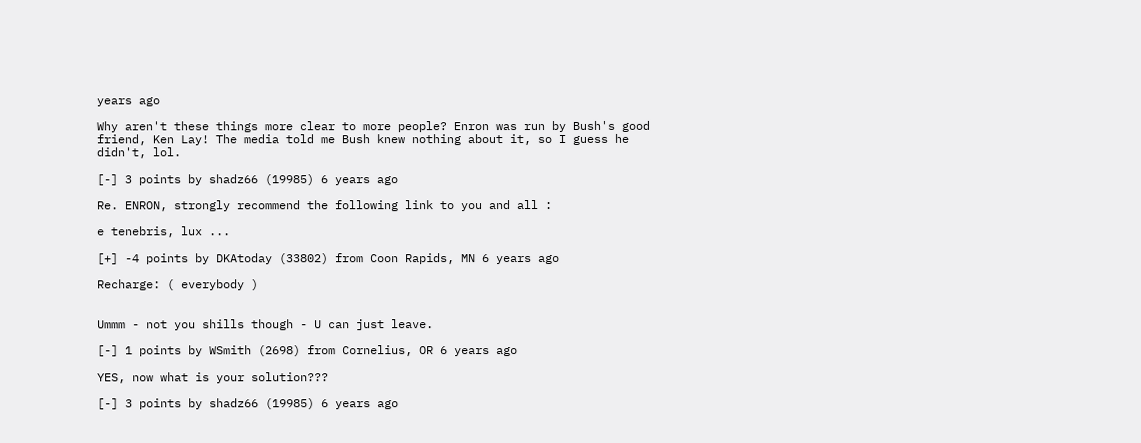years ago

Why aren't these things more clear to more people? Enron was run by Bush's good friend, Ken Lay! The media told me Bush knew nothing about it, so I guess he didn't, lol.

[-] 3 points by shadz66 (19985) 6 years ago

Re. ENRON, strongly recommend the following link to you and all :

e tenebris, lux ...

[+] -4 points by DKAtoday (33802) from Coon Rapids, MN 6 years ago

Recharge: ( everybody )


Ummm - not you shills though - U can just leave.

[-] 1 points by WSmith (2698) from Cornelius, OR 6 years ago

YES, now what is your solution???

[-] 3 points by shadz66 (19985) 6 years ago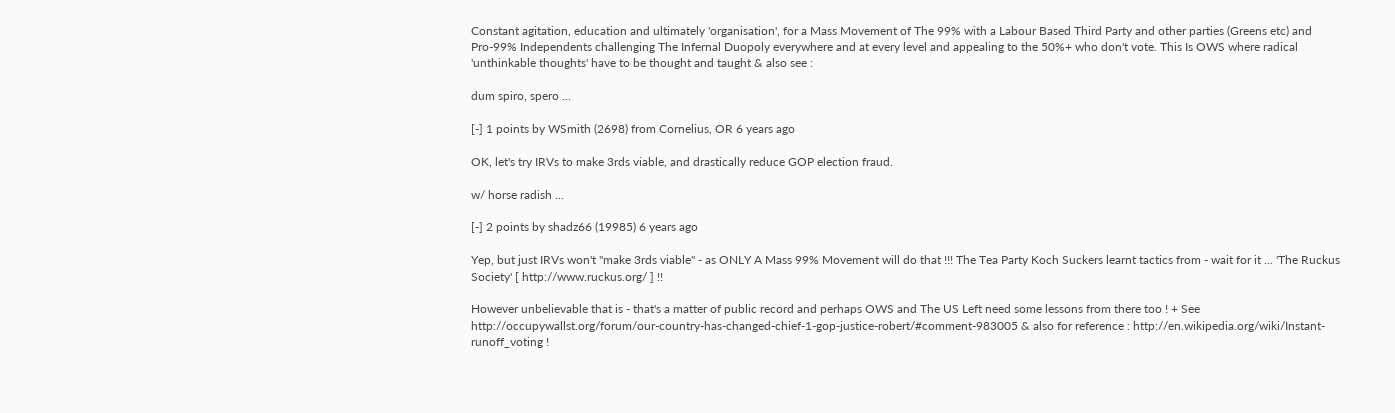Constant agitation, education and ultimately 'organisation', for a Mass Movement of The 99% with a Labour Based Third Party and other parties (Greens etc) and Pro-99% Independents challenging The Infernal Duopoly everywhere and at every level and appealing to the 50%+ who don't vote. This Is OWS where radical 'unthinkable thoughts' have to be thought and taught & also see :

dum spiro, spero ...

[-] 1 points by WSmith (2698) from Cornelius, OR 6 years ago

OK, let's try IRVs to make 3rds viable, and drastically reduce GOP election fraud.

w/ horse radish ...

[-] 2 points by shadz66 (19985) 6 years ago

Yep, but just IRVs won't ''make 3rds viable'' - as ONLY A Mass 99% Movement will do that !!! The Tea Party Koch Suckers learnt tactics from - wait for it ... 'The Ruckus Society' [ http://www.ruckus.org/ ] !!

However unbelievable that is - that's a matter of public record and perhaps OWS and The US Left need some lessons from there too ! + See http://occupywallst.org/forum/our-country-has-changed-chief-1-gop-justice-robert/#comment-983005 & also for reference : http://en.wikipedia.org/wiki/Instant-runoff_voting !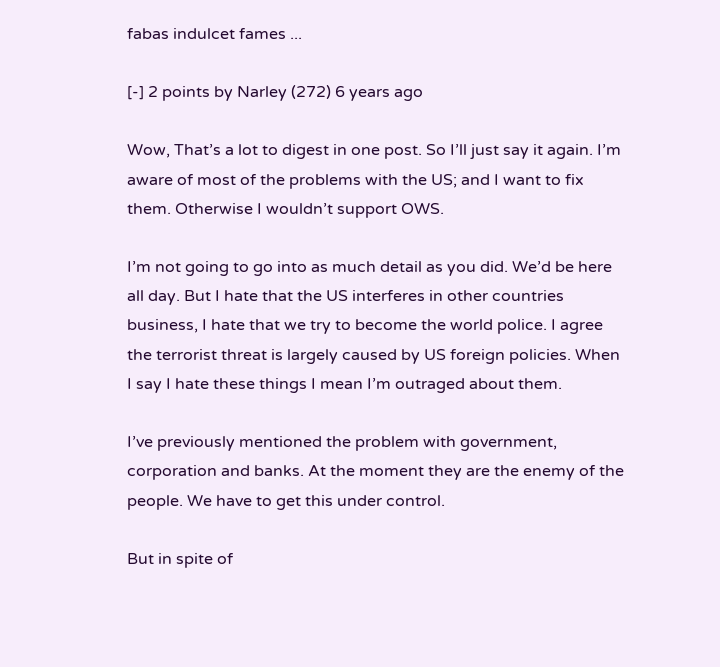fabas indulcet fames ...

[-] 2 points by Narley (272) 6 years ago

Wow, That’s a lot to digest in one post. So I’ll just say it again. I’m aware of most of the problems with the US; and I want to fix them. Otherwise I wouldn’t support OWS.

I’m not going to go into as much detail as you did. We’d be here all day. But I hate that the US interferes in other countries business, I hate that we try to become the world police. I agree the terrorist threat is largely caused by US foreign policies. When I say I hate these things I mean I’m outraged about them.

I’ve previously mentioned the problem with government, corporation and banks. At the moment they are the enemy of the people. We have to get this under control.

But in spite of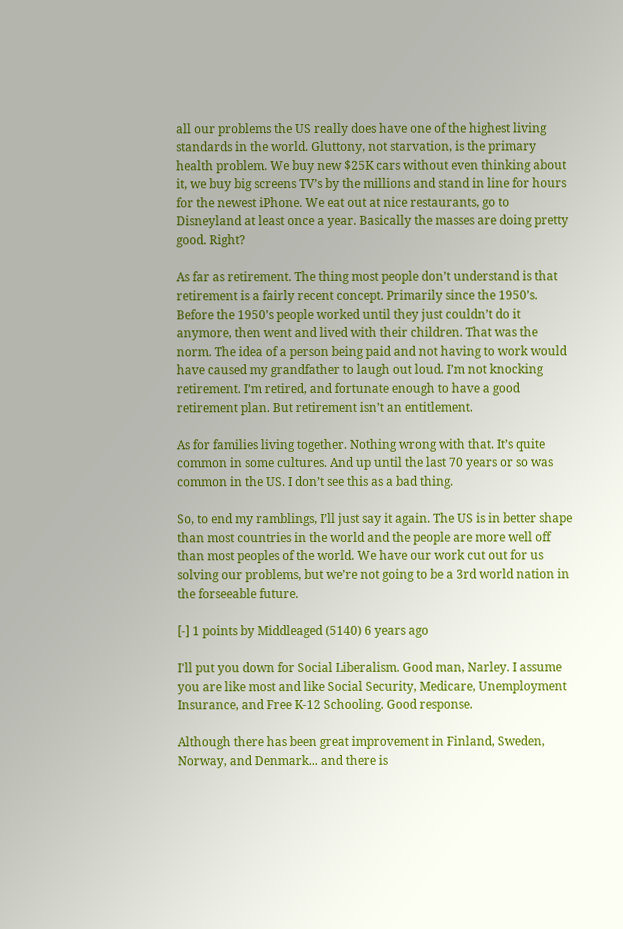all our problems the US really does have one of the highest living standards in the world. Gluttony, not starvation, is the primary health problem. We buy new $25K cars without even thinking about it, we buy big screens TV’s by the millions and stand in line for hours for the newest iPhone. We eat out at nice restaurants, go to Disneyland at least once a year. Basically the masses are doing pretty good. Right?

As far as retirement. The thing most people don’t understand is that retirement is a fairly recent concept. Primarily since the 1950’s. Before the 1950’s people worked until they just couldn’t do it anymore, then went and lived with their children. That was the norm. The idea of a person being paid and not having to work would have caused my grandfather to laugh out loud. I’m not knocking retirement. I’m retired, and fortunate enough to have a good retirement plan. But retirement isn’t an entitlement.

As for families living together. Nothing wrong with that. It’s quite common in some cultures. And up until the last 70 years or so was common in the US. I don’t see this as a bad thing.

So, to end my ramblings, I’ll just say it again. The US is in better shape than most countries in the world and the people are more well off than most peoples of the world. We have our work cut out for us solving our problems, but we’re not going to be a 3rd world nation in the forseeable future.

[-] 1 points by Middleaged (5140) 6 years ago

I'll put you down for Social Liberalism. Good man, Narley. I assume you are like most and like Social Security, Medicare, Unemployment Insurance, and Free K-12 Schooling. Good response.

Although there has been great improvement in Finland, Sweden, Norway, and Denmark... and there is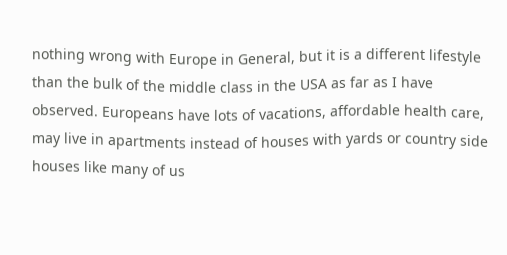nothing wrong with Europe in General, but it is a different lifestyle than the bulk of the middle class in the USA as far as I have observed. Europeans have lots of vacations, affordable health care, may live in apartments instead of houses with yards or country side houses like many of us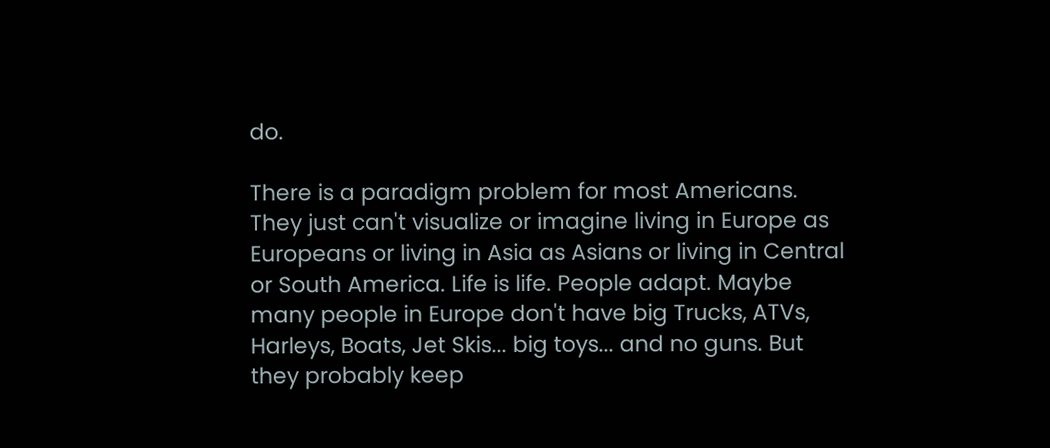do.

There is a paradigm problem for most Americans. They just can't visualize or imagine living in Europe as Europeans or living in Asia as Asians or living in Central or South America. Life is life. People adapt. Maybe many people in Europe don't have big Trucks, ATVs, Harleys, Boats, Jet Skis... big toys... and no guns. But they probably keep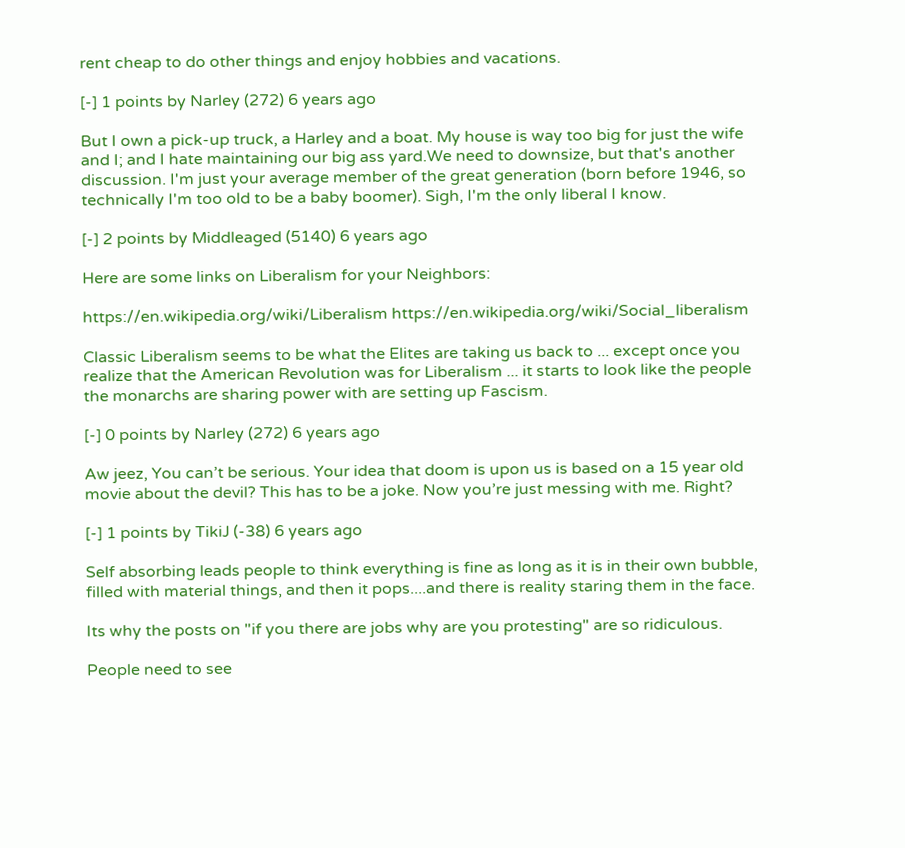rent cheap to do other things and enjoy hobbies and vacations.

[-] 1 points by Narley (272) 6 years ago

But I own a pick-up truck, a Harley and a boat. My house is way too big for just the wife and I; and I hate maintaining our big ass yard.We need to downsize, but that's another discussion. I'm just your average member of the great generation (born before 1946, so technically I'm too old to be a baby boomer). Sigh, I'm the only liberal I know.

[-] 2 points by Middleaged (5140) 6 years ago

Here are some links on Liberalism for your Neighbors:

https://en.wikipedia.org/wiki/Liberalism https://en.wikipedia.org/wiki/Social_liberalism

Classic Liberalism seems to be what the Elites are taking us back to ... except once you realize that the American Revolution was for Liberalism ... it starts to look like the people the monarchs are sharing power with are setting up Fascism.

[-] 0 points by Narley (272) 6 years ago

Aw jeez, You can’t be serious. Your idea that doom is upon us is based on a 15 year old movie about the devil? This has to be a joke. Now you’re just messing with me. Right?

[-] 1 points by TikiJ (-38) 6 years ago

Self absorbing leads people to think everything is fine as long as it is in their own bubble, filled with material things, and then it pops....and there is reality staring them in the face.

Its why the posts on "if you there are jobs why are you protesting" are so ridiculous.

People need to see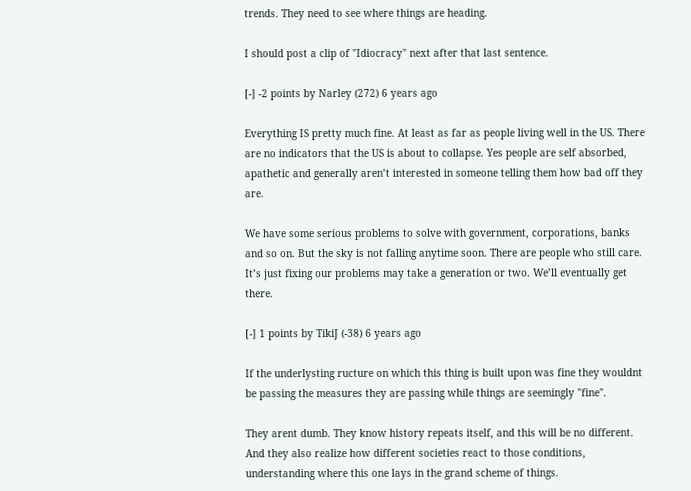trends. They need to see where things are heading.

I should post a clip of "Idiocracy" next after that last sentence.

[-] -2 points by Narley (272) 6 years ago

Everything IS pretty much fine. At least as far as people living well in the US. There are no indicators that the US is about to collapse. Yes people are self absorbed, apathetic and generally aren’t interested in someone telling them how bad off they are.

We have some serious problems to solve with government, corporations, banks and so on. But the sky is not falling anytime soon. There are people who still care. It’s just fixing our problems may take a generation or two. We’ll eventually get there.

[-] 1 points by TikiJ (-38) 6 years ago

If the underlysting ructure on which this thing is built upon was fine they wouldnt be passing the measures they are passing while things are seemingly "fine".

They arent dumb. They know history repeats itself, and this will be no different. And they also realize how different societies react to those conditions, understanding where this one lays in the grand scheme of things.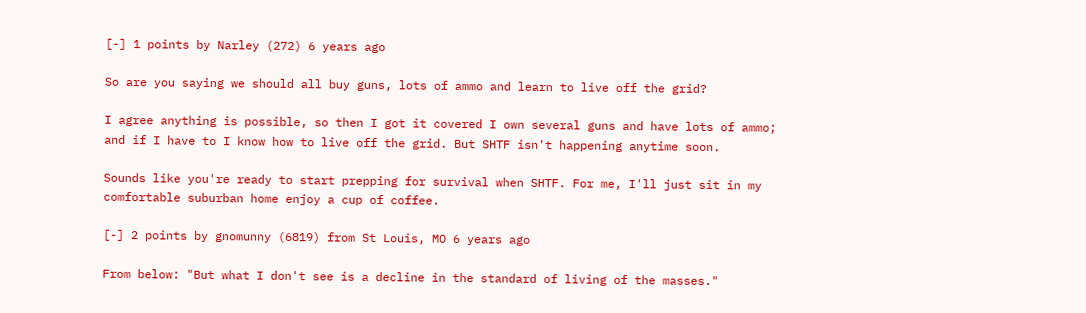[-] 1 points by Narley (272) 6 years ago

So are you saying we should all buy guns, lots of ammo and learn to live off the grid?

I agree anything is possible, so then I got it covered I own several guns and have lots of ammo; and if I have to I know how to live off the grid. But SHTF isn't happening anytime soon.

Sounds like you're ready to start prepping for survival when SHTF. For me, I'll just sit in my comfortable suburban home enjoy a cup of coffee.

[-] 2 points by gnomunny (6819) from St Louis, MO 6 years ago

From below: "But what I don't see is a decline in the standard of living of the masses."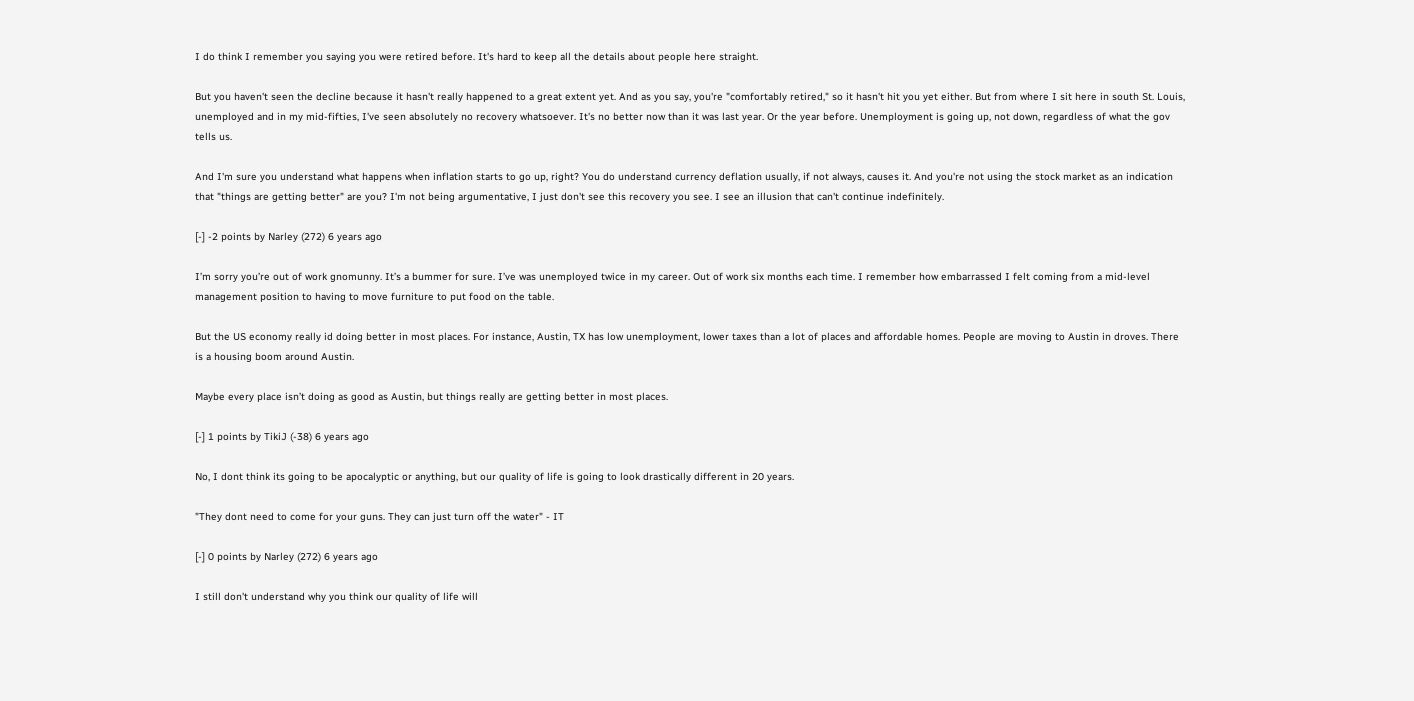I do think I remember you saying you were retired before. It's hard to keep all the details about people here straight.

But you haven't seen the decline because it hasn't really happened to a great extent yet. And as you say, you're "comfortably retired," so it hasn't hit you yet either. But from where I sit here in south St. Louis, unemployed and in my mid-fifties, I've seen absolutely no recovery whatsoever. It's no better now than it was last year. Or the year before. Unemployment is going up, not down, regardless of what the gov tells us.

And I'm sure you understand what happens when inflation starts to go up, right? You do understand currency deflation usually, if not always, causes it. And you're not using the stock market as an indication that "things are getting better" are you? I'm not being argumentative, I just don't see this recovery you see. I see an illusion that can't continue indefinitely.

[-] -2 points by Narley (272) 6 years ago

I’m sorry you’re out of work gnomunny. It’s a bummer for sure. I’ve was unemployed twice in my career. Out of work six months each time. I remember how embarrassed I felt coming from a mid-level management position to having to move furniture to put food on the table.

But the US economy really id doing better in most places. For instance, Austin, TX has low unemployment, lower taxes than a lot of places and affordable homes. People are moving to Austin in droves. There is a housing boom around Austin.

Maybe every place isn’t doing as good as Austin, but things really are getting better in most places.

[-] 1 points by TikiJ (-38) 6 years ago

No, I dont think its going to be apocalyptic or anything, but our quality of life is going to look drastically different in 20 years.

"They dont need to come for your guns. They can just turn off the water" - IT

[-] 0 points by Narley (272) 6 years ago

I still don't understand why you think our quality of life will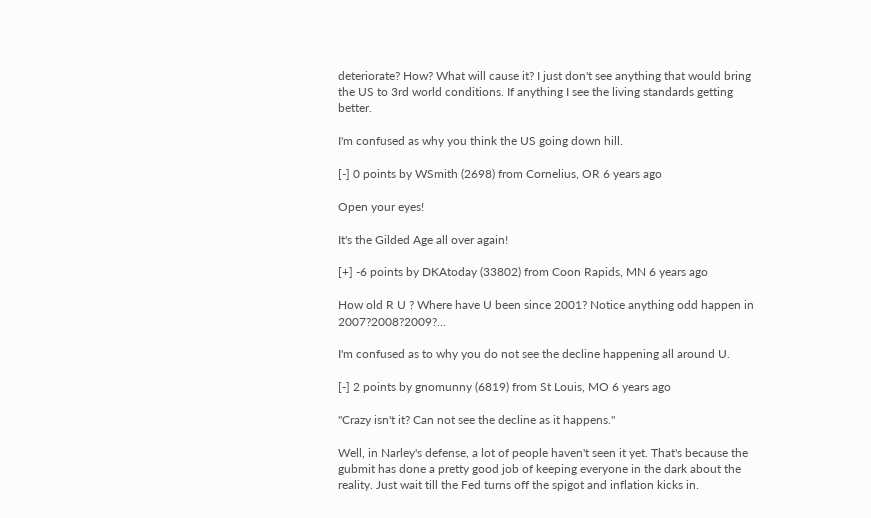deteriorate? How? What will cause it? I just don't see anything that would bring the US to 3rd world conditions. If anything I see the living standards getting better.

I'm confused as why you think the US going down hill.

[-] 0 points by WSmith (2698) from Cornelius, OR 6 years ago

Open your eyes!

It's the Gilded Age all over again!

[+] -6 points by DKAtoday (33802) from Coon Rapids, MN 6 years ago

How old R U ? Where have U been since 2001? Notice anything odd happen in 2007?2008?2009?...

I'm confused as to why you do not see the decline happening all around U.

[-] 2 points by gnomunny (6819) from St Louis, MO 6 years ago

"Crazy isn't it? Can not see the decline as it happens."

Well, in Narley's defense, a lot of people haven't seen it yet. That's because the gubmit has done a pretty good job of keeping everyone in the dark about the reality. Just wait till the Fed turns off the spigot and inflation kicks in.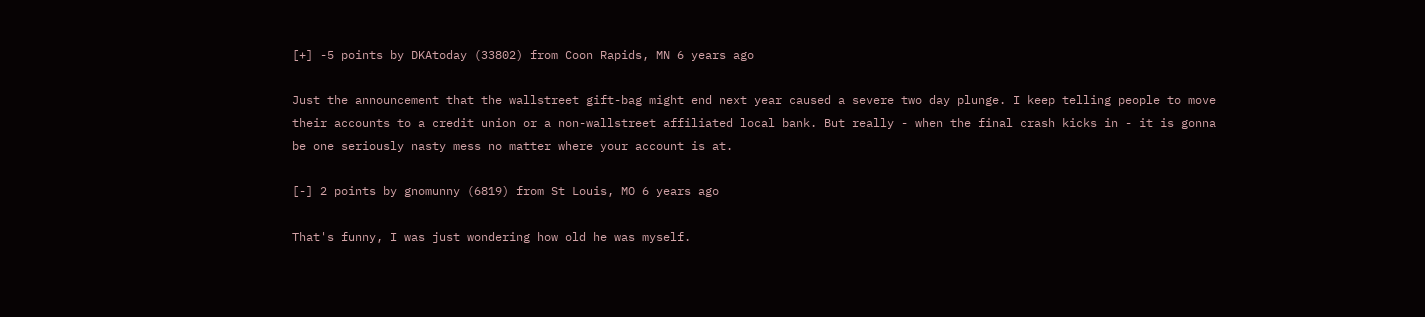[+] -5 points by DKAtoday (33802) from Coon Rapids, MN 6 years ago

Just the announcement that the wallstreet gift-bag might end next year caused a severe two day plunge. I keep telling people to move their accounts to a credit union or a non-wallstreet affiliated local bank. But really - when the final crash kicks in - it is gonna be one seriously nasty mess no matter where your account is at.

[-] 2 points by gnomunny (6819) from St Louis, MO 6 years ago

That's funny, I was just wondering how old he was myself.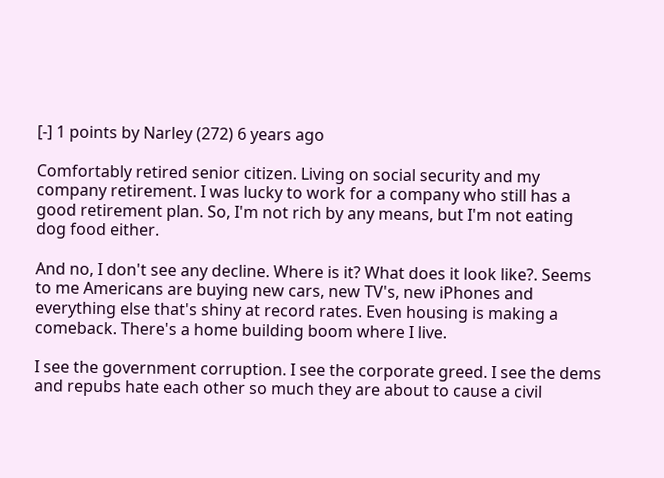[-] 1 points by Narley (272) 6 years ago

Comfortably retired senior citizen. Living on social security and my company retirement. I was lucky to work for a company who still has a good retirement plan. So, I'm not rich by any means, but I'm not eating dog food either.

And no, I don't see any decline. Where is it? What does it look like?. Seems to me Americans are buying new cars, new TV's, new iPhones and everything else that's shiny at record rates. Even housing is making a comeback. There's a home building boom where I live.

I see the government corruption. I see the corporate greed. I see the dems and repubs hate each other so much they are about to cause a civil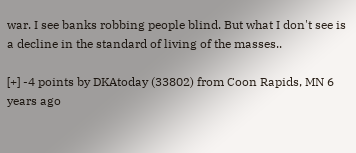war. I see banks robbing people blind. But what I don't see is a decline in the standard of living of the masses..

[+] -4 points by DKAtoday (33802) from Coon Rapids, MN 6 years ago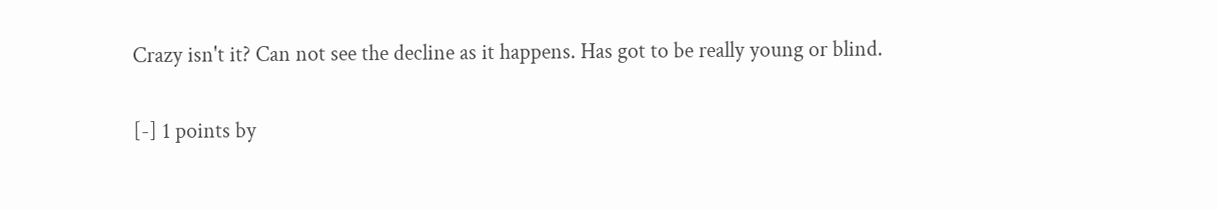Crazy isn't it? Can not see the decline as it happens. Has got to be really young or blind.

[-] 1 points by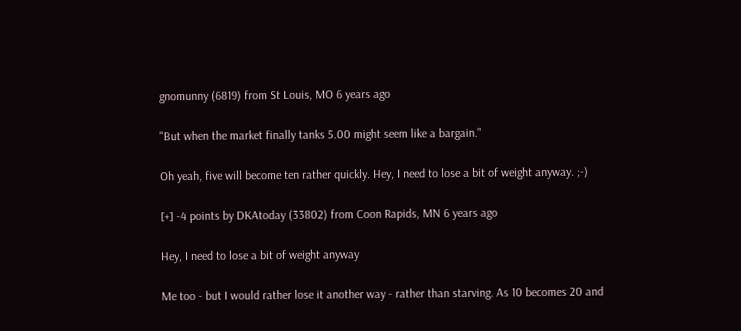gnomunny (6819) from St Louis, MO 6 years ago

"But when the market finally tanks 5.00 might seem like a bargain."

Oh yeah, five will become ten rather quickly. Hey, I need to lose a bit of weight anyway. ;-)

[+] -4 points by DKAtoday (33802) from Coon Rapids, MN 6 years ago

Hey, I need to lose a bit of weight anyway

Me too - but I would rather lose it another way - rather than starving. As 10 becomes 20 and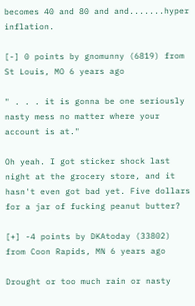becomes 40 and 80 and and.......hyper inflation.

[-] 0 points by gnomunny (6819) from St Louis, MO 6 years ago

" . . . it is gonna be one seriously nasty mess no matter where your account is at."

Oh yeah. I got sticker shock last night at the grocery store, and it hasn't even got bad yet. Five dollars for a jar of fucking peanut butter?

[+] -4 points by DKAtoday (33802) from Coon Rapids, MN 6 years ago

Drought or too much rain or nasty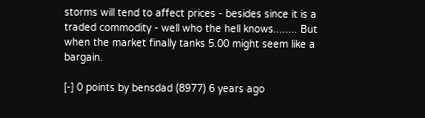storms will tend to affect prices - besides since it is a traded commodity - well who the hell knows........ But when the market finally tanks 5.00 might seem like a bargain.

[-] 0 points by bensdad (8977) 6 years ago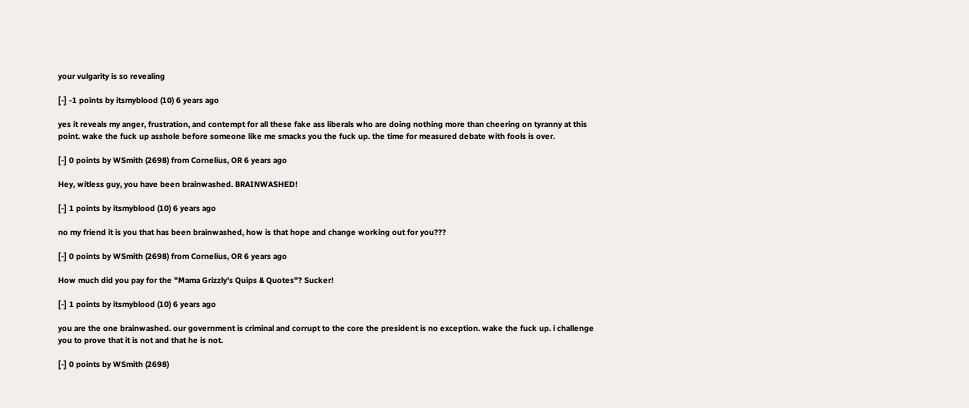your vulgarity is so revealing

[-] -1 points by itsmyblood (10) 6 years ago

yes it reveals my anger, frustration, and contempt for all these fake ass liberals who are doing nothing more than cheering on tyranny at this point. wake the fuck up asshole before someone like me smacks you the fuck up. the time for measured debate with fools is over.

[-] 0 points by WSmith (2698) from Cornelius, OR 6 years ago

Hey, witless guy, you have been brainwashed. BRAINWASHED!

[-] 1 points by itsmyblood (10) 6 years ago

no my friend it is you that has been brainwashed, how is that hope and change working out for you???

[-] 0 points by WSmith (2698) from Cornelius, OR 6 years ago

How much did you pay for the "Mama Grizzly's Quips & Quotes"? Sucker!

[-] 1 points by itsmyblood (10) 6 years ago

you are the one brainwashed. our government is criminal and corrupt to the core the president is no exception. wake the fuck up. i challenge you to prove that it is not and that he is not.

[-] 0 points by WSmith (2698)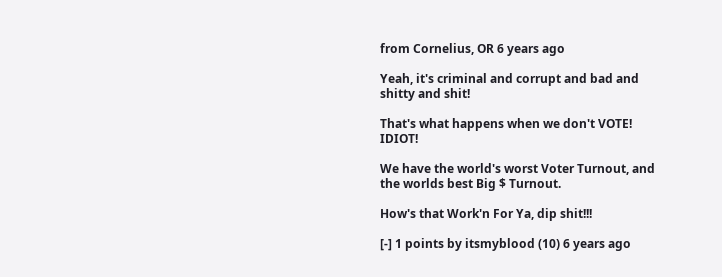from Cornelius, OR 6 years ago

Yeah, it's criminal and corrupt and bad and shitty and shit!

That's what happens when we don't VOTE! IDIOT!

We have the world's worst Voter Turnout, and the worlds best Big $ Turnout.

How's that Work'n For Ya, dip shit!!!

[-] 1 points by itsmyblood (10) 6 years ago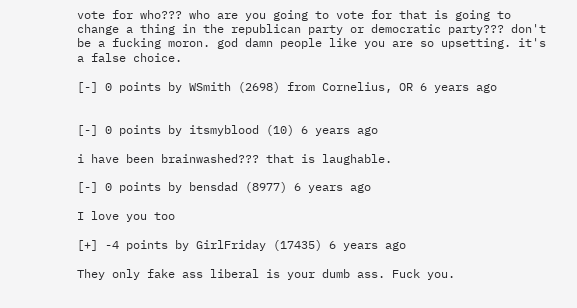vote for who??? who are you going to vote for that is going to change a thing in the republican party or democratic party??? don't be a fucking moron. god damn people like you are so upsetting. it's a false choice.

[-] 0 points by WSmith (2698) from Cornelius, OR 6 years ago


[-] 0 points by itsmyblood (10) 6 years ago

i have been brainwashed??? that is laughable.

[-] 0 points by bensdad (8977) 6 years ago

I love you too

[+] -4 points by GirlFriday (17435) 6 years ago

They only fake ass liberal is your dumb ass. Fuck you.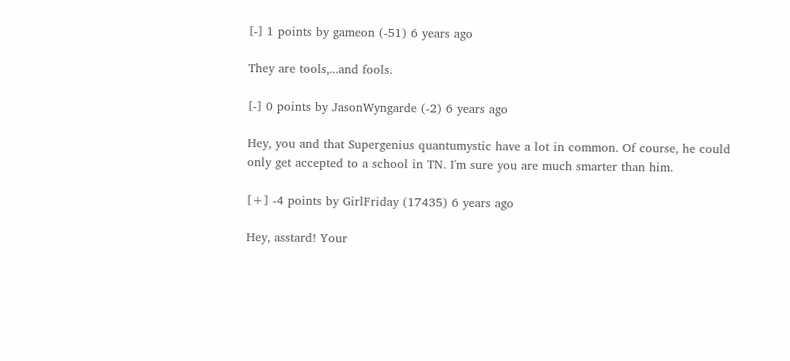[-] 1 points by gameon (-51) 6 years ago

They are tools,...and fools.

[-] 0 points by JasonWyngarde (-2) 6 years ago

Hey, you and that Supergenius quantumystic have a lot in common. Of course, he could only get accepted to a school in TN. I'm sure you are much smarter than him.

[+] -4 points by GirlFriday (17435) 6 years ago

Hey, asstard! Your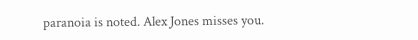paranoia is noted. Alex Jones misses you.